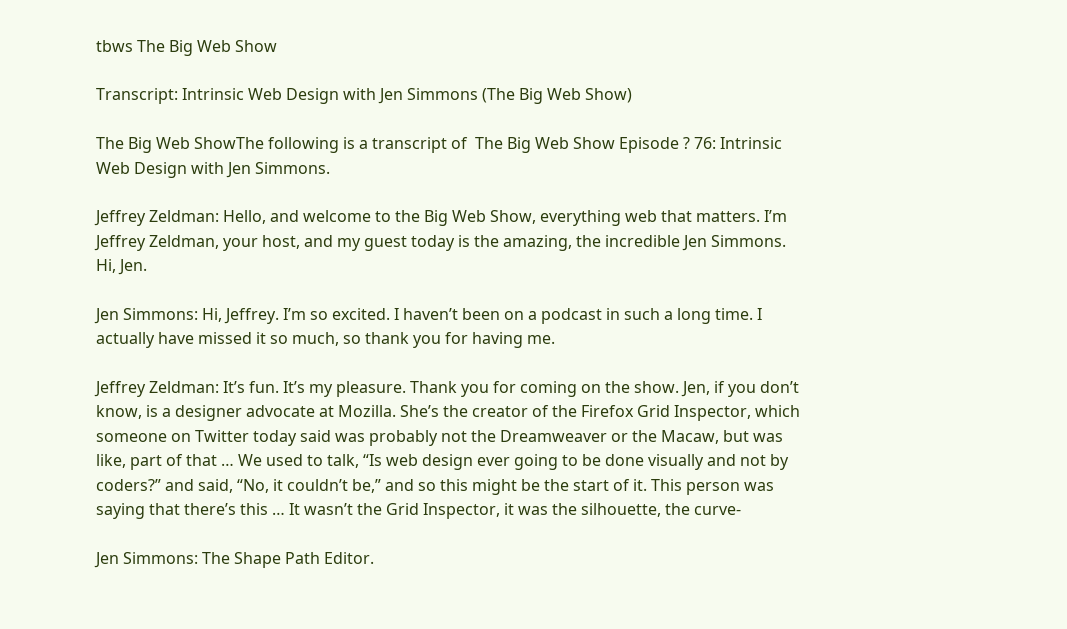tbws The Big Web Show

Transcript: Intrinsic Web Design with Jen Simmons (The Big Web Show)

The Big Web ShowThe following is a transcript of  The Big Web Show Episode ? 76: Intrinsic Web Design with Jen Simmons.

Jeffrey Zeldman: Hello, and welcome to the Big Web Show, everything web that matters. I’m Jeffrey Zeldman, your host, and my guest today is the amazing, the incredible Jen Simmons. Hi, Jen.

Jen Simmons: Hi, Jeffrey. I’m so excited. I haven’t been on a podcast in such a long time. I actually have missed it so much, so thank you for having me.

Jeffrey Zeldman: It’s fun. It’s my pleasure. Thank you for coming on the show. Jen, if you don’t know, is a designer advocate at Mozilla. She’s the creator of the Firefox Grid Inspector, which someone on Twitter today said was probably not the Dreamweaver or the Macaw, but was like, part of that … We used to talk, “Is web design ever going to be done visually and not by coders?” and said, “No, it couldn’t be,” and so this might be the start of it. This person was saying that there’s this … It wasn’t the Grid Inspector, it was the silhouette, the curve-

Jen Simmons: The Shape Path Editor.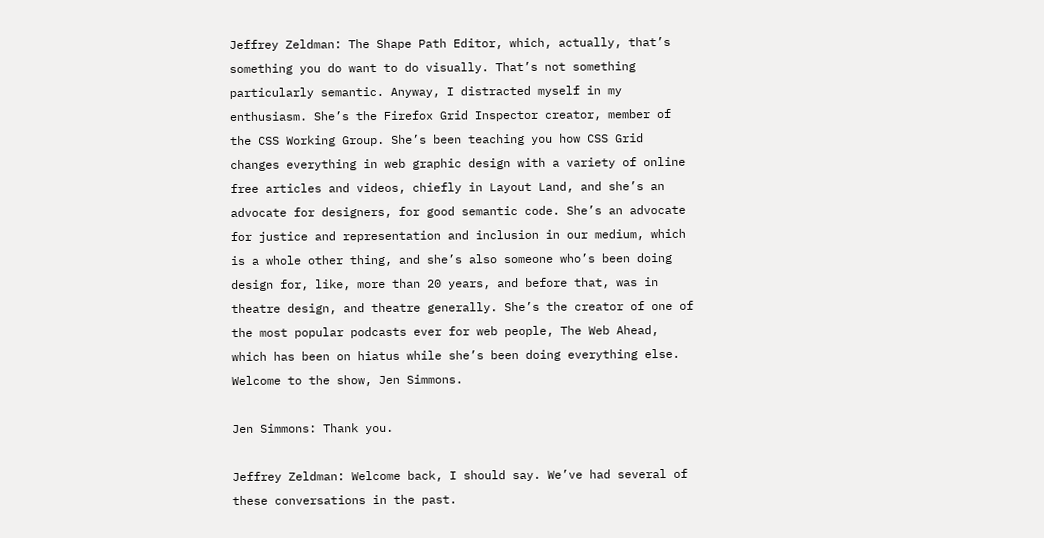Jeffrey Zeldman: The Shape Path Editor, which, actually, that’s something you do want to do visually. That’s not something particularly semantic. Anyway, I distracted myself in my enthusiasm. She’s the Firefox Grid Inspector creator, member of the CSS Working Group. She’s been teaching you how CSS Grid changes everything in web graphic design with a variety of online free articles and videos, chiefly in Layout Land, and she’s an advocate for designers, for good semantic code. She’s an advocate for justice and representation and inclusion in our medium, which is a whole other thing, and she’s also someone who’s been doing design for, like, more than 20 years, and before that, was in theatre design, and theatre generally. She’s the creator of one of the most popular podcasts ever for web people, The Web Ahead, which has been on hiatus while she’s been doing everything else. Welcome to the show, Jen Simmons.

Jen Simmons: Thank you.

Jeffrey Zeldman: Welcome back, I should say. We’ve had several of these conversations in the past.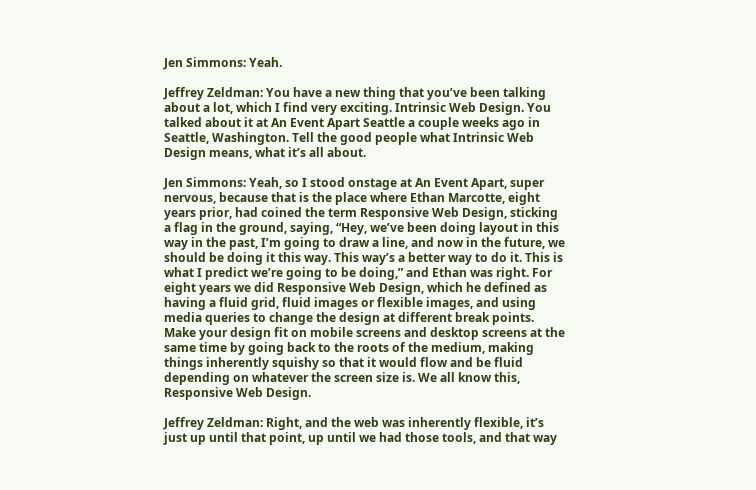Jen Simmons: Yeah.

Jeffrey Zeldman: You have a new thing that you’ve been talking about a lot, which I find very exciting. Intrinsic Web Design. You talked about it at An Event Apart Seattle a couple weeks ago in Seattle, Washington. Tell the good people what Intrinsic Web Design means, what it’s all about.

Jen Simmons: Yeah, so I stood onstage at An Event Apart, super nervous, because that is the place where Ethan Marcotte, eight years prior, had coined the term Responsive Web Design, sticking a flag in the ground, saying, “Hey, we’ve been doing layout in this way in the past, I’m going to draw a line, and now in the future, we should be doing it this way. This way’s a better way to do it. This is what I predict we’re going to be doing,” and Ethan was right. For eight years we did Responsive Web Design, which he defined as having a fluid grid, fluid images or flexible images, and using media queries to change the design at different break points. Make your design fit on mobile screens and desktop screens at the same time by going back to the roots of the medium, making things inherently squishy so that it would flow and be fluid depending on whatever the screen size is. We all know this, Responsive Web Design.

Jeffrey Zeldman: Right, and the web was inherently flexible, it’s just up until that point, up until we had those tools, and that way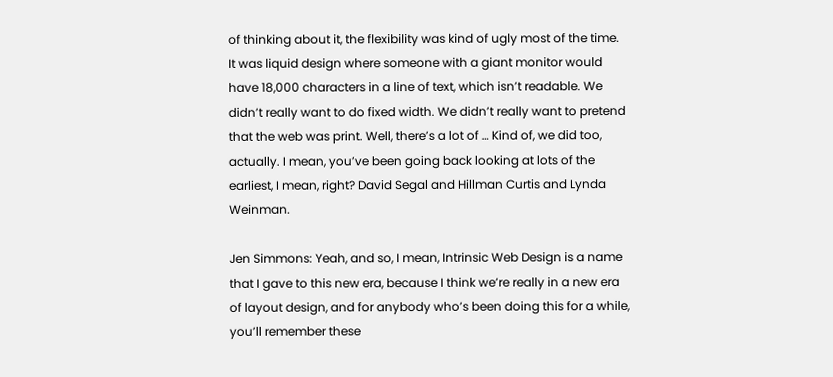of thinking about it, the flexibility was kind of ugly most of the time. It was liquid design where someone with a giant monitor would have 18,000 characters in a line of text, which isn’t readable. We didn’t really want to do fixed width. We didn’t really want to pretend that the web was print. Well, there’s a lot of … Kind of, we did too, actually. I mean, you’ve been going back looking at lots of the earliest, I mean, right? David Segal and Hillman Curtis and Lynda Weinman.

Jen Simmons: Yeah, and so, I mean, Intrinsic Web Design is a name that I gave to this new era, because I think we’re really in a new era of layout design, and for anybody who’s been doing this for a while, you’ll remember these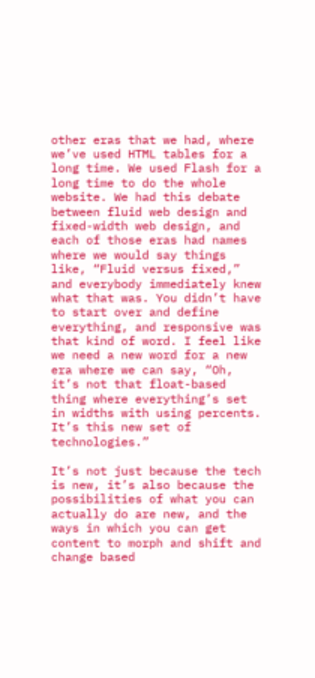other eras that we had, where we’ve used HTML tables for a long time. We used Flash for a long time to do the whole website. We had this debate between fluid web design and fixed-width web design, and each of those eras had names where we would say things like, “Fluid versus fixed,” and everybody immediately knew what that was. You didn’t have to start over and define everything, and responsive was that kind of word. I feel like we need a new word for a new era where we can say, “Oh, it’s not that float-based thing where everything’s set in widths with using percents. It’s this new set of technologies.”

It’s not just because the tech is new, it’s also because the possibilities of what you can actually do are new, and the ways in which you can get content to morph and shift and change based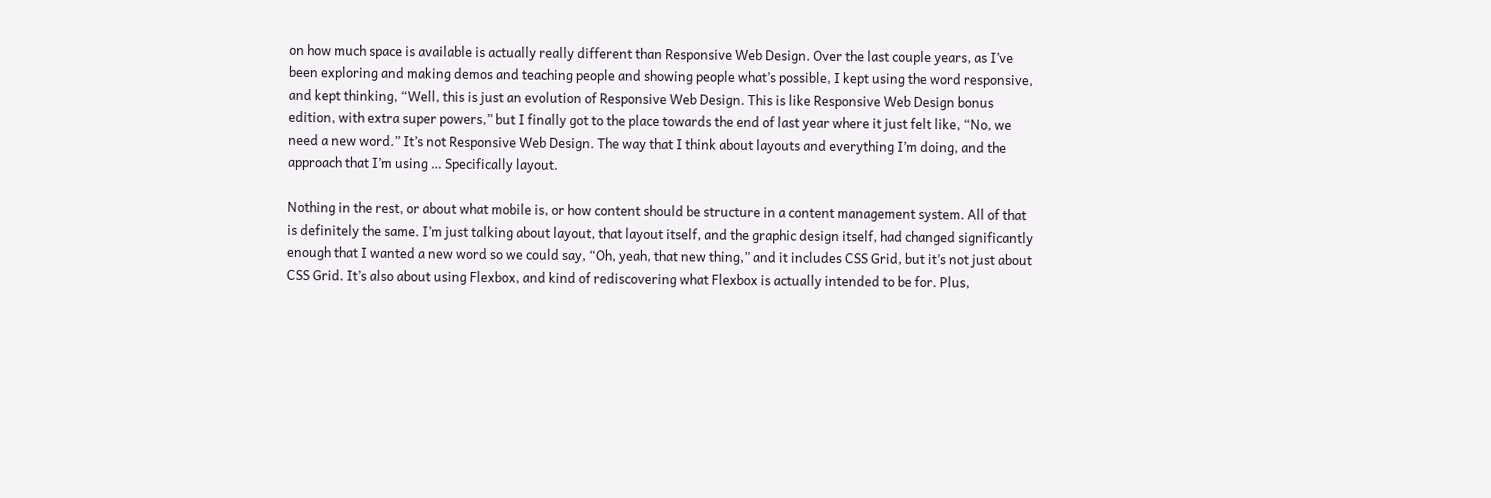on how much space is available is actually really different than Responsive Web Design. Over the last couple years, as I’ve been exploring and making demos and teaching people and showing people what’s possible, I kept using the word responsive, and kept thinking, “Well, this is just an evolution of Responsive Web Design. This is like Responsive Web Design bonus edition, with extra super powers,” but I finally got to the place towards the end of last year where it just felt like, “No, we need a new word.” It’s not Responsive Web Design. The way that I think about layouts and everything I’m doing, and the approach that I’m using … Specifically layout.

Nothing in the rest, or about what mobile is, or how content should be structure in a content management system. All of that is definitely the same. I’m just talking about layout, that layout itself, and the graphic design itself, had changed significantly enough that I wanted a new word so we could say, “Oh, yeah, that new thing,” and it includes CSS Grid, but it’s not just about CSS Grid. It’s also about using Flexbox, and kind of rediscovering what Flexbox is actually intended to be for. Plus,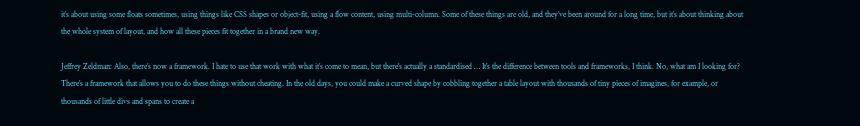it’s about using some floats sometimes, using things like CSS shapes or object-fit, using a flow content, using multi-column. Some of these things are old, and they’ve been around for a long time, but it’s about thinking about the whole system of layout, and how all these pieces fit together in a brand new way.

Jeffrey Zeldman: Also, there’s now a framework. I hate to use that work with what it’s come to mean, but there’s actually a standardised … It’s the difference between tools and frameworks, I think. No, what am I looking for? There’s a framework that allows you to do these things without cheating. In the old days, you could make a curved shape by cobbling together a table layout with thousands of tiny pieces of imagines, for example, or thousands of little divs and spans to create a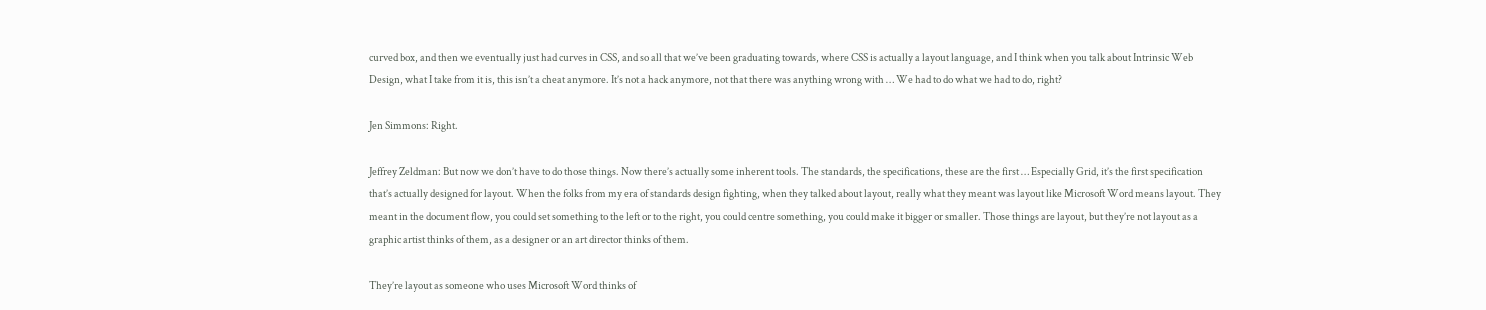curved box, and then we eventually just had curves in CSS, and so all that we’ve been graduating towards, where CSS is actually a layout language, and I think when you talk about Intrinsic Web Design, what I take from it is, this isn’t a cheat anymore. It’s not a hack anymore, not that there was anything wrong with … We had to do what we had to do, right?

Jen Simmons: Right.

Jeffrey Zeldman: But now we don’t have to do those things. Now there’s actually some inherent tools. The standards, the specifications, these are the first … Especially Grid, it’s the first specification that’s actually designed for layout. When the folks from my era of standards design fighting, when they talked about layout, really what they meant was layout like Microsoft Word means layout. They meant in the document flow, you could set something to the left or to the right, you could centre something, you could make it bigger or smaller. Those things are layout, but they’re not layout as a graphic artist thinks of them, as a designer or an art director thinks of them.

They’re layout as someone who uses Microsoft Word thinks of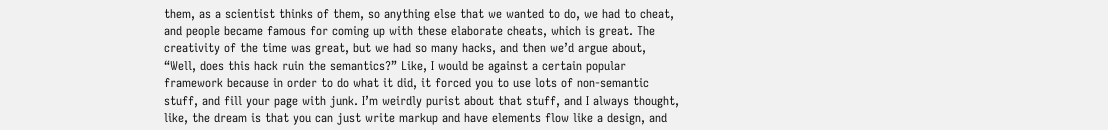them, as a scientist thinks of them, so anything else that we wanted to do, we had to cheat, and people became famous for coming up with these elaborate cheats, which is great. The creativity of the time was great, but we had so many hacks, and then we’d argue about, “Well, does this hack ruin the semantics?” Like, I would be against a certain popular framework because in order to do what it did, it forced you to use lots of non-semantic stuff, and fill your page with junk. I’m weirdly purist about that stuff, and I always thought, like, the dream is that you can just write markup and have elements flow like a design, and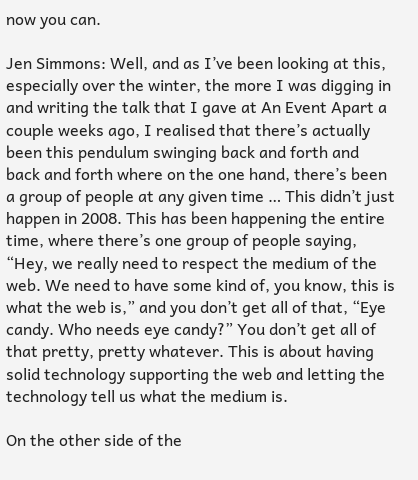now you can.

Jen Simmons: Well, and as I’ve been looking at this, especially over the winter, the more I was digging in and writing the talk that I gave at An Event Apart a couple weeks ago, I realised that there’s actually been this pendulum swinging back and forth and back and forth where on the one hand, there’s been a group of people at any given time … This didn’t just happen in 2008. This has been happening the entire time, where there’s one group of people saying, “Hey, we really need to respect the medium of the web. We need to have some kind of, you know, this is what the web is,” and you don’t get all of that, “Eye candy. Who needs eye candy?” You don’t get all of that pretty, pretty whatever. This is about having solid technology supporting the web and letting the technology tell us what the medium is.

On the other side of the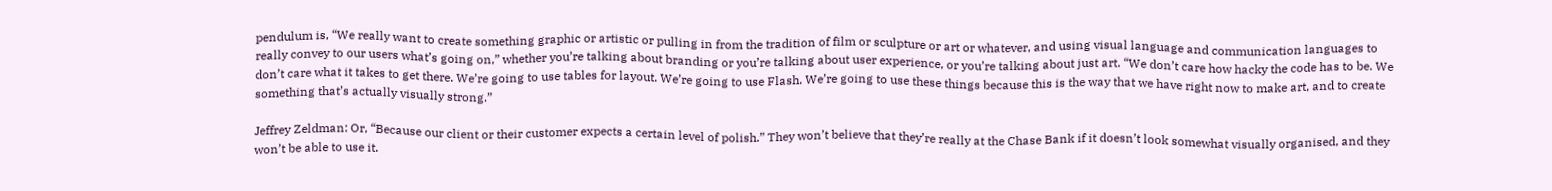pendulum is, “We really want to create something graphic or artistic or pulling in from the tradition of film or sculpture or art or whatever, and using visual language and communication languages to really convey to our users what’s going on,” whether you’re talking about branding or you’re talking about user experience, or you’re talking about just art. “We don’t care how hacky the code has to be. We don’t care what it takes to get there. We’re going to use tables for layout. We’re going to use Flash. We’re going to use these things because this is the way that we have right now to make art, and to create something that’s actually visually strong.”

Jeffrey Zeldman: Or, “Because our client or their customer expects a certain level of polish.” They won’t believe that they’re really at the Chase Bank if it doesn’t look somewhat visually organised, and they won’t be able to use it.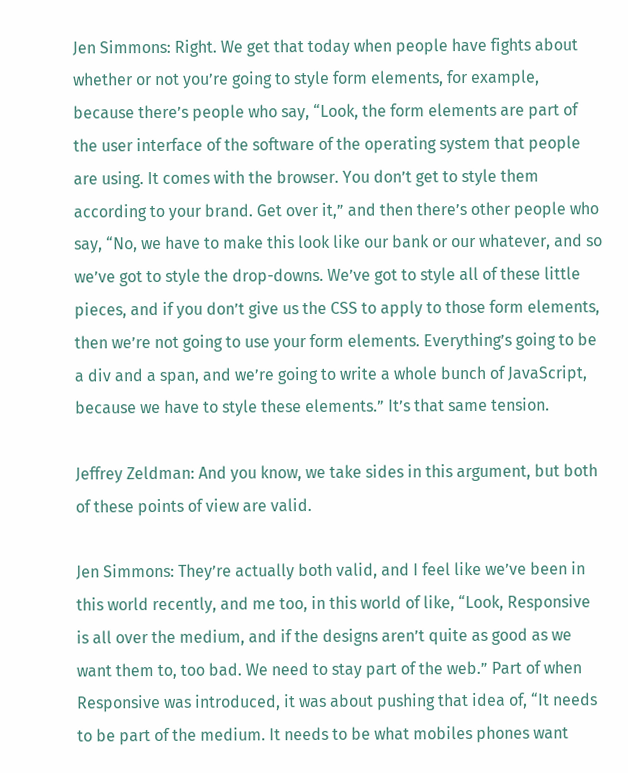Jen Simmons: Right. We get that today when people have fights about whether or not you’re going to style form elements, for example, because there’s people who say, “Look, the form elements are part of the user interface of the software of the operating system that people are using. It comes with the browser. You don’t get to style them according to your brand. Get over it,” and then there’s other people who say, “No, we have to make this look like our bank or our whatever, and so we’ve got to style the drop-downs. We’ve got to style all of these little pieces, and if you don’t give us the CSS to apply to those form elements, then we’re not going to use your form elements. Everything’s going to be a div and a span, and we’re going to write a whole bunch of JavaScript, because we have to style these elements.” It’s that same tension.

Jeffrey Zeldman: And you know, we take sides in this argument, but both of these points of view are valid.

Jen Simmons: They’re actually both valid, and I feel like we’ve been in this world recently, and me too, in this world of like, “Look, Responsive is all over the medium, and if the designs aren’t quite as good as we want them to, too bad. We need to stay part of the web.” Part of when Responsive was introduced, it was about pushing that idea of, “It needs to be part of the medium. It needs to be what mobiles phones want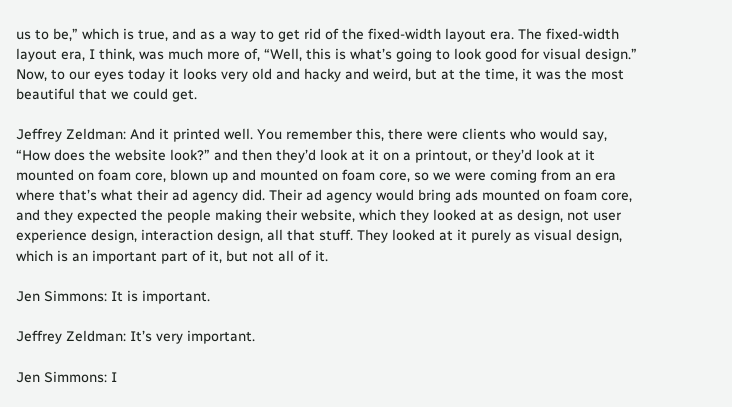us to be,” which is true, and as a way to get rid of the fixed-width layout era. The fixed-width layout era, I think, was much more of, “Well, this is what’s going to look good for visual design.” Now, to our eyes today it looks very old and hacky and weird, but at the time, it was the most beautiful that we could get.

Jeffrey Zeldman: And it printed well. You remember this, there were clients who would say, “How does the website look?” and then they’d look at it on a printout, or they’d look at it mounted on foam core, blown up and mounted on foam core, so we were coming from an era where that’s what their ad agency did. Their ad agency would bring ads mounted on foam core, and they expected the people making their website, which they looked at as design, not user experience design, interaction design, all that stuff. They looked at it purely as visual design, which is an important part of it, but not all of it.

Jen Simmons: It is important.

Jeffrey Zeldman: It’s very important.

Jen Simmons: I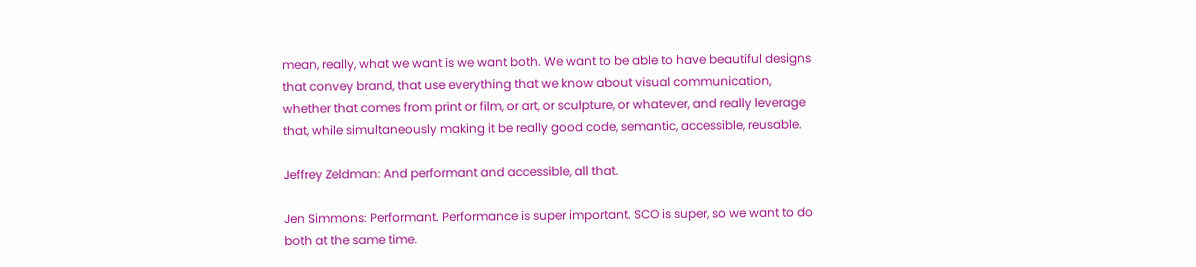mean, really, what we want is we want both. We want to be able to have beautiful designs that convey brand, that use everything that we know about visual communication, whether that comes from print or film, or art, or sculpture, or whatever, and really leverage that, while simultaneously making it be really good code, semantic, accessible, reusable.

Jeffrey Zeldman: And performant and accessible, all that.

Jen Simmons: Performant. Performance is super important. SCO is super, so we want to do both at the same time.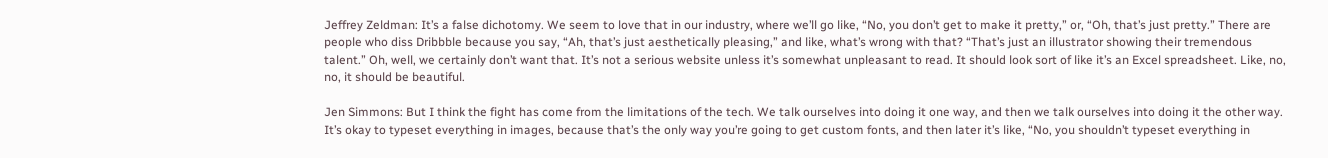Jeffrey Zeldman: It’s a false dichotomy. We seem to love that in our industry, where we’ll go like, “No, you don’t get to make it pretty,” or, “Oh, that’s just pretty.” There are people who diss Dribbble because you say, “Ah, that’s just aesthetically pleasing,” and like, what’s wrong with that? “That’s just an illustrator showing their tremendous talent.” Oh, well, we certainly don’t want that. It’s not a serious website unless it’s somewhat unpleasant to read. It should look sort of like it’s an Excel spreadsheet. Like, no, no, it should be beautiful.

Jen Simmons: But I think the fight has come from the limitations of the tech. We talk ourselves into doing it one way, and then we talk ourselves into doing it the other way. It’s okay to typeset everything in images, because that’s the only way you’re going to get custom fonts, and then later it’s like, “No, you shouldn’t typeset everything in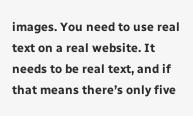images. You need to use real text on a real website. It needs to be real text, and if that means there’s only five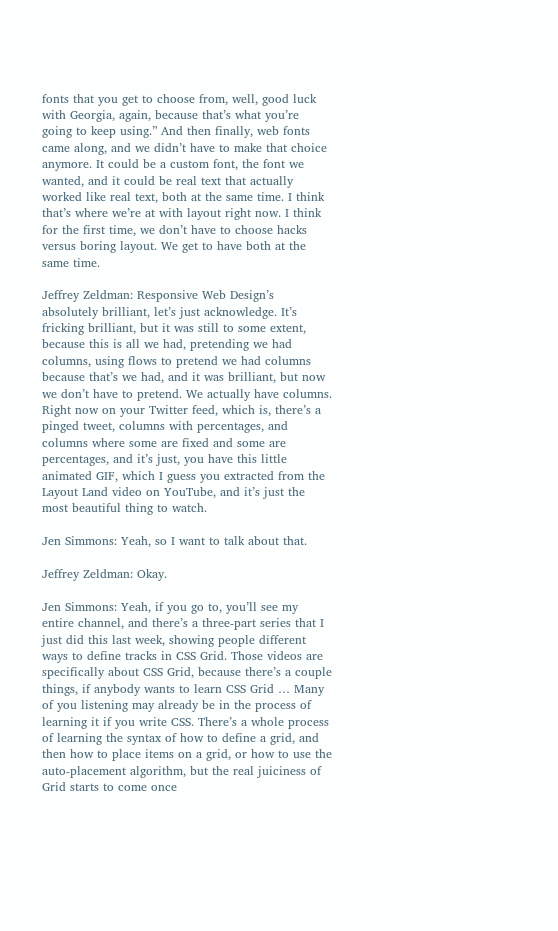fonts that you get to choose from, well, good luck with Georgia, again, because that’s what you’re going to keep using.” And then finally, web fonts came along, and we didn’t have to make that choice anymore. It could be a custom font, the font we wanted, and it could be real text that actually worked like real text, both at the same time. I think that’s where we’re at with layout right now. I think for the first time, we don’t have to choose hacks versus boring layout. We get to have both at the same time.

Jeffrey Zeldman: Responsive Web Design’s absolutely brilliant, let’s just acknowledge. It’s fricking brilliant, but it was still to some extent, because this is all we had, pretending we had columns, using flows to pretend we had columns because that’s we had, and it was brilliant, but now we don’t have to pretend. We actually have columns. Right now on your Twitter feed, which is, there’s a pinged tweet, columns with percentages, and columns where some are fixed and some are percentages, and it’s just, you have this little animated GIF, which I guess you extracted from the Layout Land video on YouTube, and it’s just the most beautiful thing to watch.

Jen Simmons: Yeah, so I want to talk about that.

Jeffrey Zeldman: Okay.

Jen Simmons: Yeah, if you go to, you’ll see my entire channel, and there’s a three-part series that I just did this last week, showing people different ways to define tracks in CSS Grid. Those videos are specifically about CSS Grid, because there’s a couple things, if anybody wants to learn CSS Grid … Many of you listening may already be in the process of learning it if you write CSS. There’s a whole process of learning the syntax of how to define a grid, and then how to place items on a grid, or how to use the auto-placement algorithm, but the real juiciness of Grid starts to come once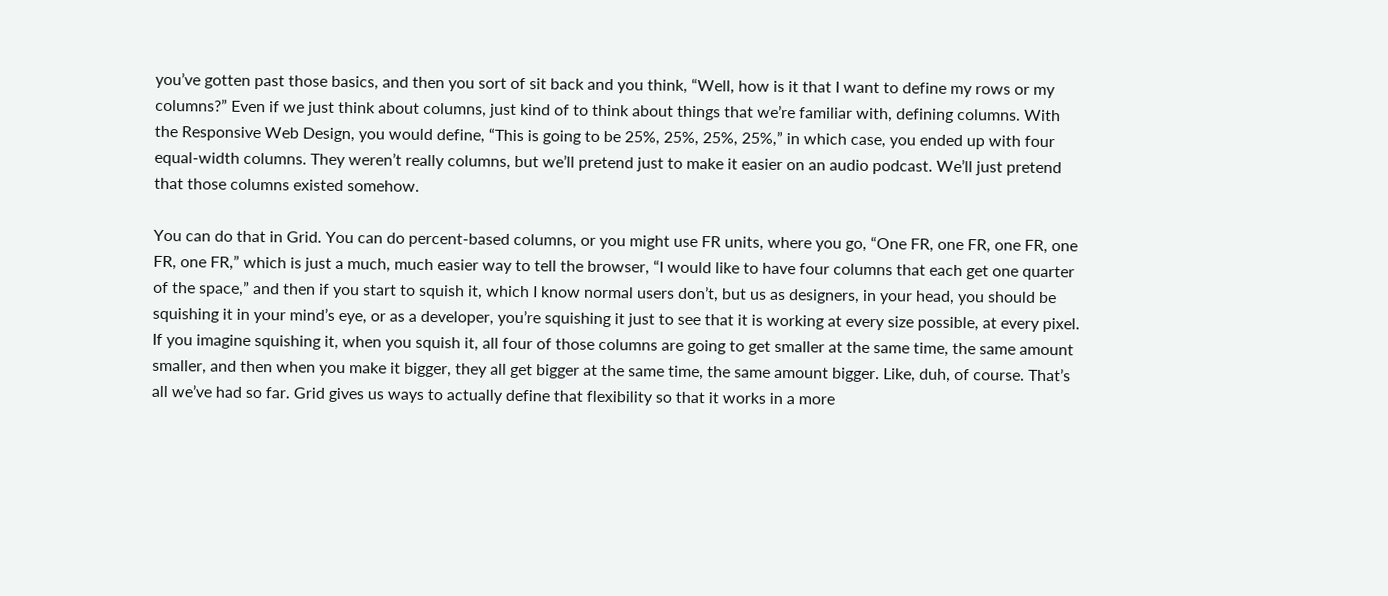you’ve gotten past those basics, and then you sort of sit back and you think, “Well, how is it that I want to define my rows or my columns?” Even if we just think about columns, just kind of to think about things that we’re familiar with, defining columns. With the Responsive Web Design, you would define, “This is going to be 25%, 25%, 25%, 25%,” in which case, you ended up with four equal-width columns. They weren’t really columns, but we’ll pretend just to make it easier on an audio podcast. We’ll just pretend that those columns existed somehow.

You can do that in Grid. You can do percent-based columns, or you might use FR units, where you go, “One FR, one FR, one FR, one FR, one FR,” which is just a much, much easier way to tell the browser, “I would like to have four columns that each get one quarter of the space,” and then if you start to squish it, which I know normal users don’t, but us as designers, in your head, you should be squishing it in your mind’s eye, or as a developer, you’re squishing it just to see that it is working at every size possible, at every pixel. If you imagine squishing it, when you squish it, all four of those columns are going to get smaller at the same time, the same amount smaller, and then when you make it bigger, they all get bigger at the same time, the same amount bigger. Like, duh, of course. That’s all we’ve had so far. Grid gives us ways to actually define that flexibility so that it works in a more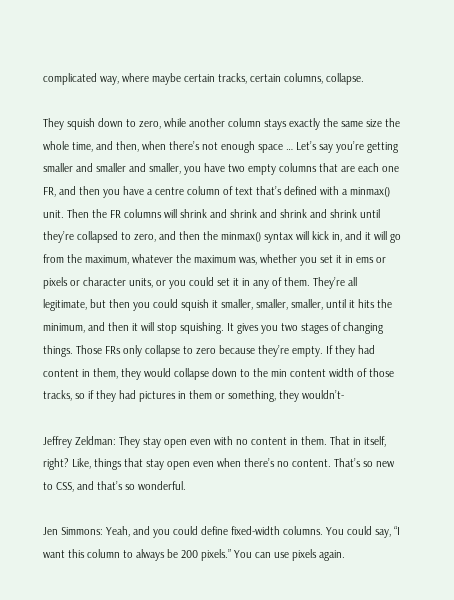complicated way, where maybe certain tracks, certain columns, collapse.

They squish down to zero, while another column stays exactly the same size the whole time, and then, when there’s not enough space … Let’s say you’re getting smaller and smaller and smaller, you have two empty columns that are each one FR, and then you have a centre column of text that’s defined with a minmax() unit. Then the FR columns will shrink and shrink and shrink and shrink until they’re collapsed to zero, and then the minmax() syntax will kick in, and it will go from the maximum, whatever the maximum was, whether you set it in ems or pixels or character units, or you could set it in any of them. They’re all legitimate, but then you could squish it smaller, smaller, smaller, until it hits the minimum, and then it will stop squishing. It gives you two stages of changing things. Those FRs only collapse to zero because they’re empty. If they had content in them, they would collapse down to the min content width of those tracks, so if they had pictures in them or something, they wouldn’t-

Jeffrey Zeldman: They stay open even with no content in them. That in itself, right? Like, things that stay open even when there’s no content. That’s so new to CSS, and that’s so wonderful.

Jen Simmons: Yeah, and you could define fixed-width columns. You could say, “I want this column to always be 200 pixels.” You can use pixels again.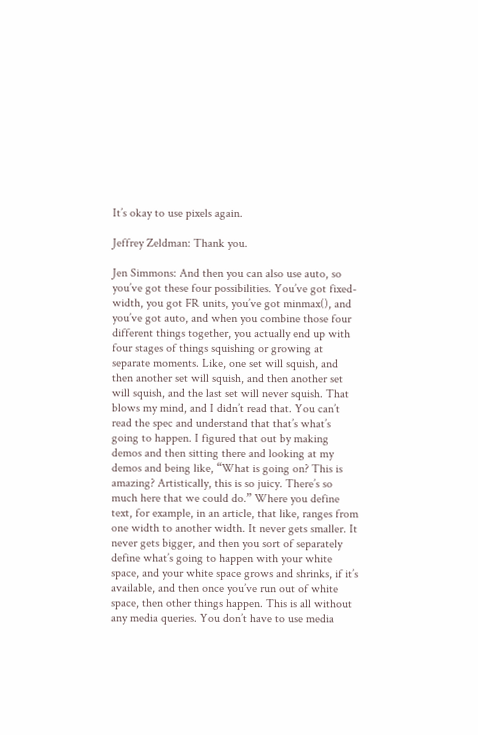It’s okay to use pixels again.

Jeffrey Zeldman: Thank you.

Jen Simmons: And then you can also use auto, so you’ve got these four possibilities. You’ve got fixed-width, you got FR units, you’ve got minmax(), and you’ve got auto, and when you combine those four different things together, you actually end up with four stages of things squishing or growing at separate moments. Like, one set will squish, and then another set will squish, and then another set will squish, and the last set will never squish. That blows my mind, and I didn’t read that. You can’t read the spec and understand that that’s what’s going to happen. I figured that out by making demos and then sitting there and looking at my demos and being like, “What is going on? This is amazing? Artistically, this is so juicy. There’s so much here that we could do.” Where you define text, for example, in an article, that like, ranges from one width to another width. It never gets smaller. It never gets bigger, and then you sort of separately define what’s going to happen with your white space, and your white space grows and shrinks, if it’s available, and then once you’ve run out of white space, then other things happen. This is all without any media queries. You don’t have to use media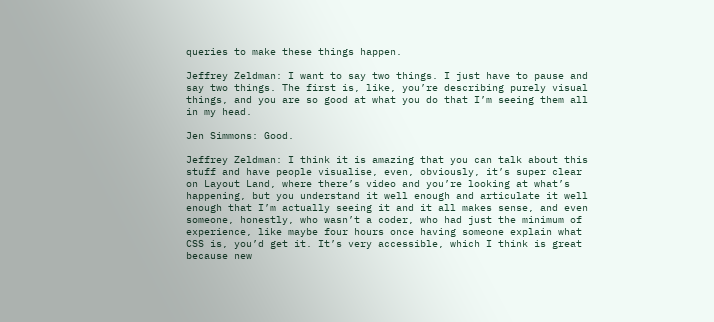queries to make these things happen.

Jeffrey Zeldman: I want to say two things. I just have to pause and say two things. The first is, like, you’re describing purely visual things, and you are so good at what you do that I’m seeing them all in my head.

Jen Simmons: Good.

Jeffrey Zeldman: I think it is amazing that you can talk about this stuff and have people visualise, even, obviously, it’s super clear on Layout Land, where there’s video and you’re looking at what’s happening, but you understand it well enough and articulate it well enough that I’m actually seeing it and it all makes sense, and even someone, honestly, who wasn’t a coder, who had just the minimum of experience, like maybe four hours once having someone explain what CSS is, you’d get it. It’s very accessible, which I think is great because new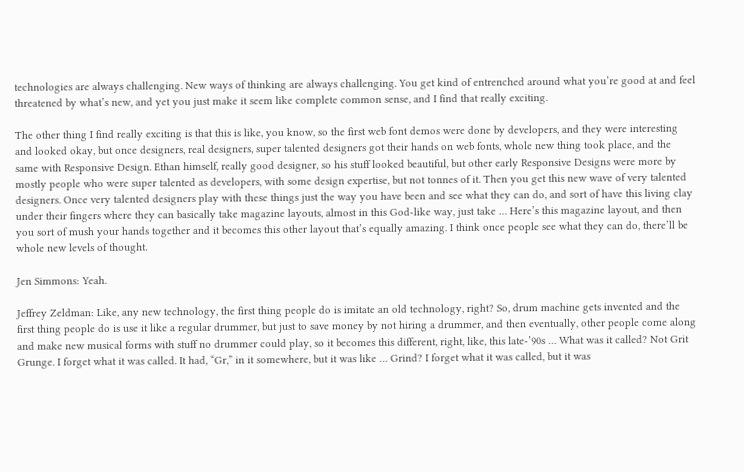technologies are always challenging. New ways of thinking are always challenging. You get kind of entrenched around what you’re good at and feel threatened by what’s new, and yet you just make it seem like complete common sense, and I find that really exciting.

The other thing I find really exciting is that this is like, you know, so the first web font demos were done by developers, and they were interesting and looked okay, but once designers, real designers, super talented designers got their hands on web fonts, whole new thing took place, and the same with Responsive Design. Ethan himself, really good designer, so his stuff looked beautiful, but other early Responsive Designs were more by mostly people who were super talented as developers, with some design expertise, but not tonnes of it. Then you get this new wave of very talented designers. Once very talented designers play with these things just the way you have been and see what they can do, and sort of have this living clay under their fingers where they can basically take magazine layouts, almost in this God-like way, just take … Here’s this magazine layout, and then you sort of mush your hands together and it becomes this other layout that’s equally amazing. I think once people see what they can do, there’ll be whole new levels of thought.

Jen Simmons: Yeah.

Jeffrey Zeldman: Like, any new technology, the first thing people do is imitate an old technology, right? So, drum machine gets invented and the first thing people do is use it like a regular drummer, but just to save money by not hiring a drummer, and then eventually, other people come along and make new musical forms with stuff no drummer could play, so it becomes this different, right, like, this late-’90s … What was it called? Not Grit Grunge. I forget what it was called. It had, “Gr,” in it somewhere, but it was like … Grind? I forget what it was called, but it was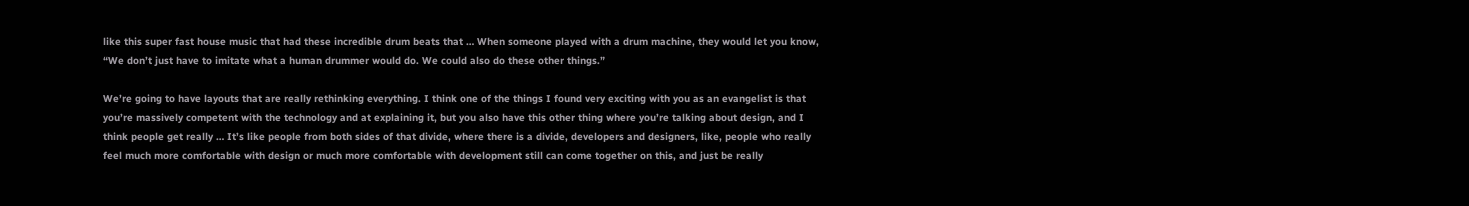like this super fast house music that had these incredible drum beats that … When someone played with a drum machine, they would let you know, “We don’t just have to imitate what a human drummer would do. We could also do these other things.”

We’re going to have layouts that are really rethinking everything. I think one of the things I found very exciting with you as an evangelist is that you’re massively competent with the technology and at explaining it, but you also have this other thing where you’re talking about design, and I think people get really … It’s like people from both sides of that divide, where there is a divide, developers and designers, like, people who really feel much more comfortable with design or much more comfortable with development still can come together on this, and just be really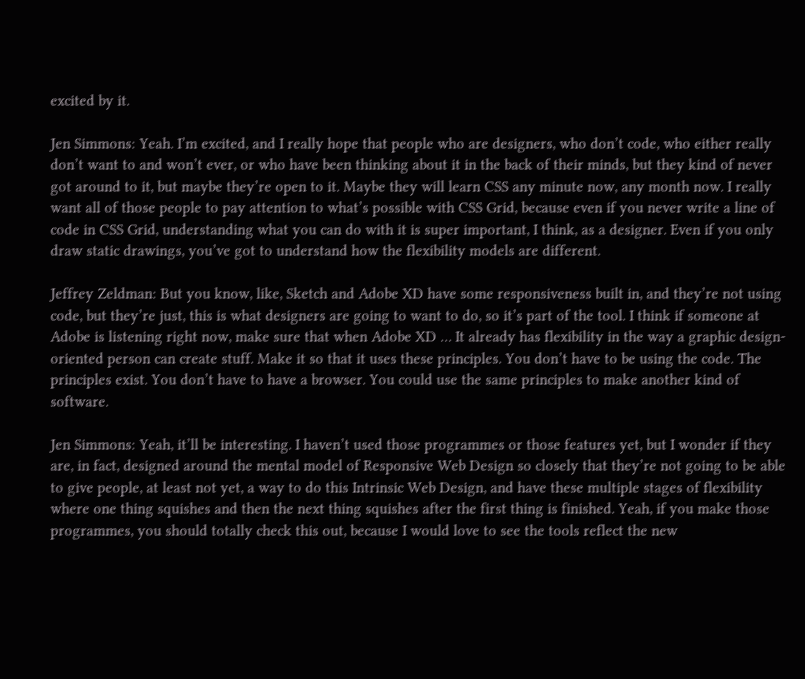excited by it.

Jen Simmons: Yeah. I’m excited, and I really hope that people who are designers, who don’t code, who either really don’t want to and won’t ever, or who have been thinking about it in the back of their minds, but they kind of never got around to it, but maybe they’re open to it. Maybe they will learn CSS any minute now, any month now. I really want all of those people to pay attention to what’s possible with CSS Grid, because even if you never write a line of code in CSS Grid, understanding what you can do with it is super important, I think, as a designer. Even if you only draw static drawings, you’ve got to understand how the flexibility models are different.

Jeffrey Zeldman: But you know, like, Sketch and Adobe XD have some responsiveness built in, and they’re not using code, but they’re just, this is what designers are going to want to do, so it’s part of the tool. I think if someone at Adobe is listening right now, make sure that when Adobe XD … It already has flexibility in the way a graphic design-oriented person can create stuff. Make it so that it uses these principles. You don’t have to be using the code. The principles exist. You don’t have to have a browser. You could use the same principles to make another kind of software.

Jen Simmons: Yeah, it’ll be interesting. I haven’t used those programmes or those features yet, but I wonder if they are, in fact, designed around the mental model of Responsive Web Design so closely that they’re not going to be able to give people, at least not yet, a way to do this Intrinsic Web Design, and have these multiple stages of flexibility where one thing squishes and then the next thing squishes after the first thing is finished. Yeah, if you make those programmes, you should totally check this out, because I would love to see the tools reflect the new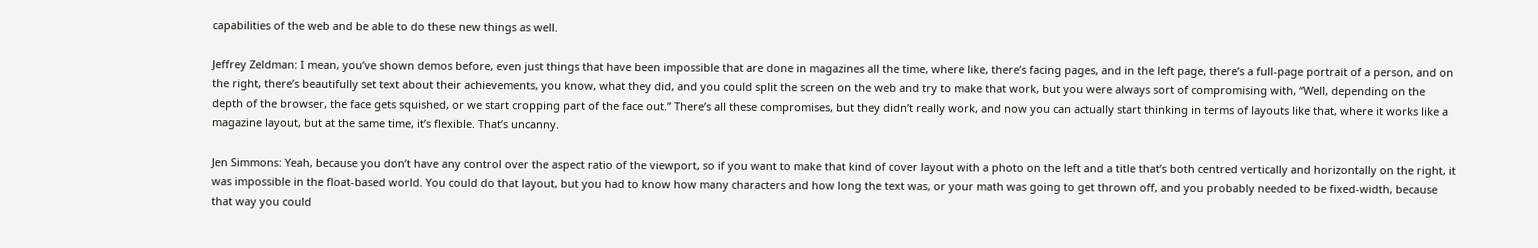capabilities of the web and be able to do these new things as well.

Jeffrey Zeldman: I mean, you’ve shown demos before, even just things that have been impossible that are done in magazines all the time, where like, there’s facing pages, and in the left page, there’s a full-page portrait of a person, and on the right, there’s beautifully set text about their achievements, you know, what they did, and you could split the screen on the web and try to make that work, but you were always sort of compromising with, “Well, depending on the depth of the browser, the face gets squished, or we start cropping part of the face out.” There’s all these compromises, but they didn’t really work, and now you can actually start thinking in terms of layouts like that, where it works like a magazine layout, but at the same time, it’s flexible. That’s uncanny.

Jen Simmons: Yeah, because you don’t have any control over the aspect ratio of the viewport, so if you want to make that kind of cover layout with a photo on the left and a title that’s both centred vertically and horizontally on the right, it was impossible in the float-based world. You could do that layout, but you had to know how many characters and how long the text was, or your math was going to get thrown off, and you probably needed to be fixed-width, because that way you could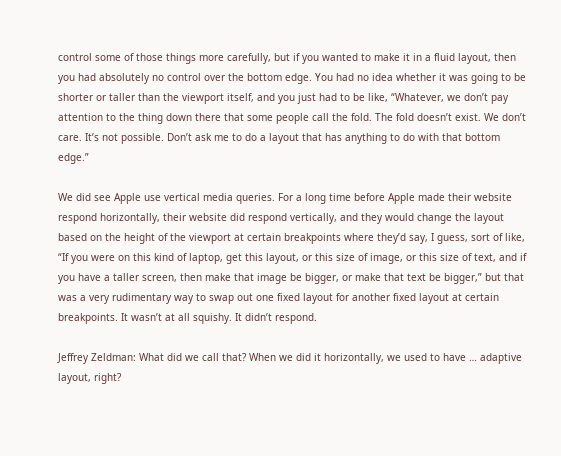control some of those things more carefully, but if you wanted to make it in a fluid layout, then you had absolutely no control over the bottom edge. You had no idea whether it was going to be shorter or taller than the viewport itself, and you just had to be like, “Whatever, we don’t pay attention to the thing down there that some people call the fold. The fold doesn’t exist. We don’t care. It’s not possible. Don’t ask me to do a layout that has anything to do with that bottom edge.”

We did see Apple use vertical media queries. For a long time before Apple made their website respond horizontally, their website did respond vertically, and they would change the layout based on the height of the viewport at certain breakpoints where they’d say, I guess, sort of like, “If you were on this kind of laptop, get this layout, or this size of image, or this size of text, and if you have a taller screen, then make that image be bigger, or make that text be bigger,” but that was a very rudimentary way to swap out one fixed layout for another fixed layout at certain breakpoints. It wasn’t at all squishy. It didn’t respond.

Jeffrey Zeldman: What did we call that? When we did it horizontally, we used to have … adaptive layout, right?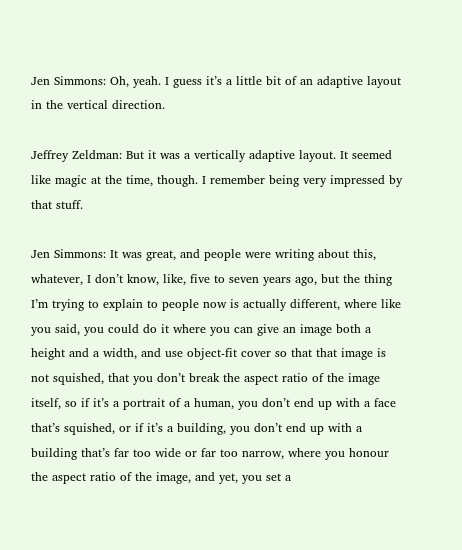Jen Simmons: Oh, yeah. I guess it’s a little bit of an adaptive layout in the vertical direction.

Jeffrey Zeldman: But it was a vertically adaptive layout. It seemed like magic at the time, though. I remember being very impressed by that stuff.

Jen Simmons: It was great, and people were writing about this, whatever, I don’t know, like, five to seven years ago, but the thing I’m trying to explain to people now is actually different, where like you said, you could do it where you can give an image both a height and a width, and use object-fit cover so that that image is not squished, that you don’t break the aspect ratio of the image itself, so if it’s a portrait of a human, you don’t end up with a face that’s squished, or if it’s a building, you don’t end up with a building that’s far too wide or far too narrow, where you honour the aspect ratio of the image, and yet, you set a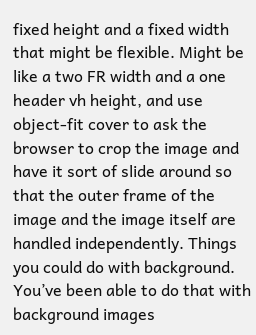fixed height and a fixed width that might be flexible. Might be like a two FR width and a one header vh height, and use object-fit cover to ask the browser to crop the image and have it sort of slide around so that the outer frame of the image and the image itself are handled independently. Things you could do with background. You’ve been able to do that with background images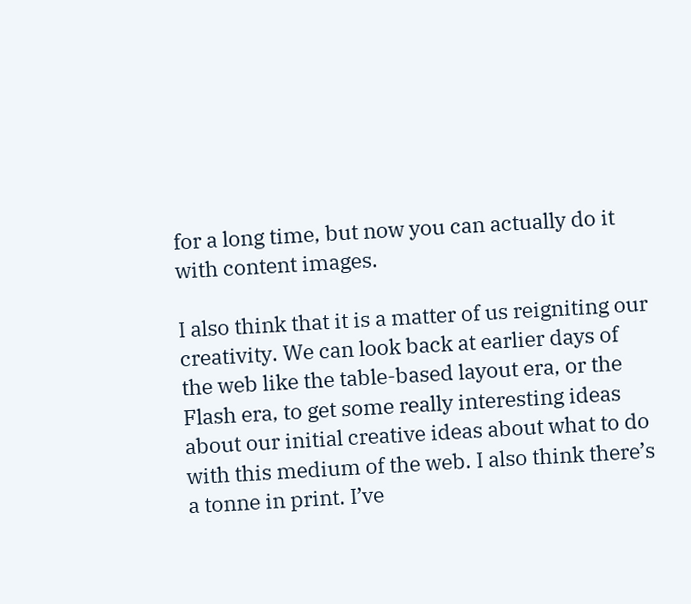for a long time, but now you can actually do it with content images.

I also think that it is a matter of us reigniting our creativity. We can look back at earlier days of the web like the table-based layout era, or the Flash era, to get some really interesting ideas about our initial creative ideas about what to do with this medium of the web. I also think there’s a tonne in print. I’ve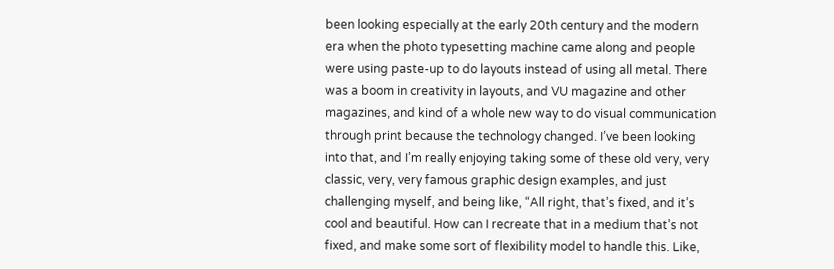been looking especially at the early 20th century and the modern era when the photo typesetting machine came along and people were using paste-up to do layouts instead of using all metal. There was a boom in creativity in layouts, and VU magazine and other magazines, and kind of a whole new way to do visual communication through print because the technology changed. I’ve been looking into that, and I’m really enjoying taking some of these old very, very classic, very, very famous graphic design examples, and just challenging myself, and being like, “All right, that’s fixed, and it’s cool and beautiful. How can I recreate that in a medium that’s not fixed, and make some sort of flexibility model to handle this. Like,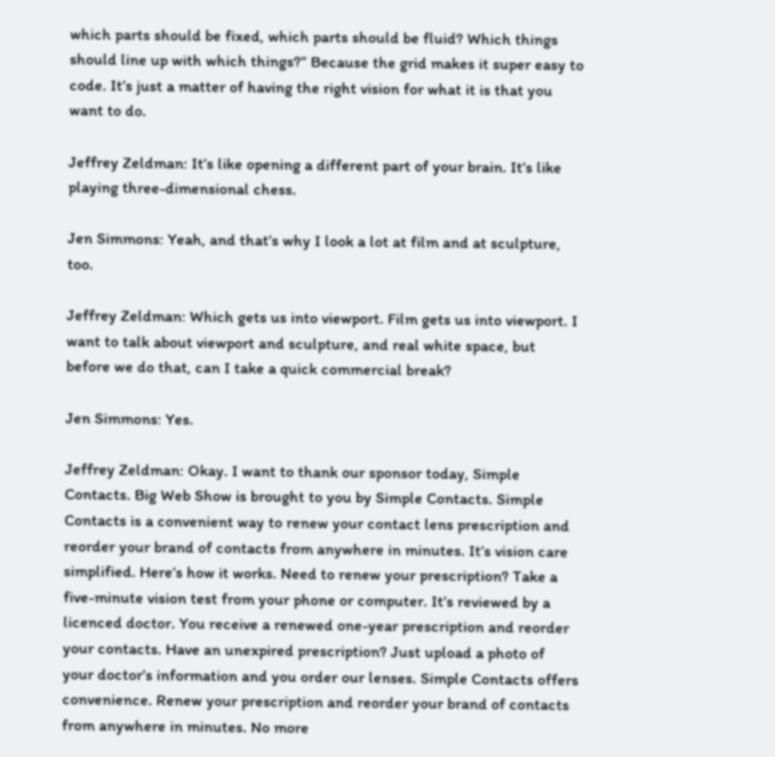which parts should be fixed, which parts should be fluid? Which things should line up with which things?” Because the grid makes it super easy to code. It’s just a matter of having the right vision for what it is that you want to do.

Jeffrey Zeldman: It’s like opening a different part of your brain. It’s like playing three-dimensional chess.

Jen Simmons: Yeah, and that’s why I look a lot at film and at sculpture, too.

Jeffrey Zeldman: Which gets us into viewport. Film gets us into viewport. I want to talk about viewport and sculpture, and real white space, but before we do that, can I take a quick commercial break?

Jen Simmons: Yes.

Jeffrey Zeldman: Okay. I want to thank our sponsor today, Simple Contacts. Big Web Show is brought to you by Simple Contacts. Simple Contacts is a convenient way to renew your contact lens prescription and reorder your brand of contacts from anywhere in minutes. It’s vision care simplified. Here’s how it works. Need to renew your prescription? Take a five-minute vision test from your phone or computer. It’s reviewed by a licenced doctor. You receive a renewed one-year prescription and reorder your contacts. Have an unexpired prescription? Just upload a photo of your doctor’s information and you order our lenses. Simple Contacts offers convenience. Renew your prescription and reorder your brand of contacts from anywhere in minutes. No more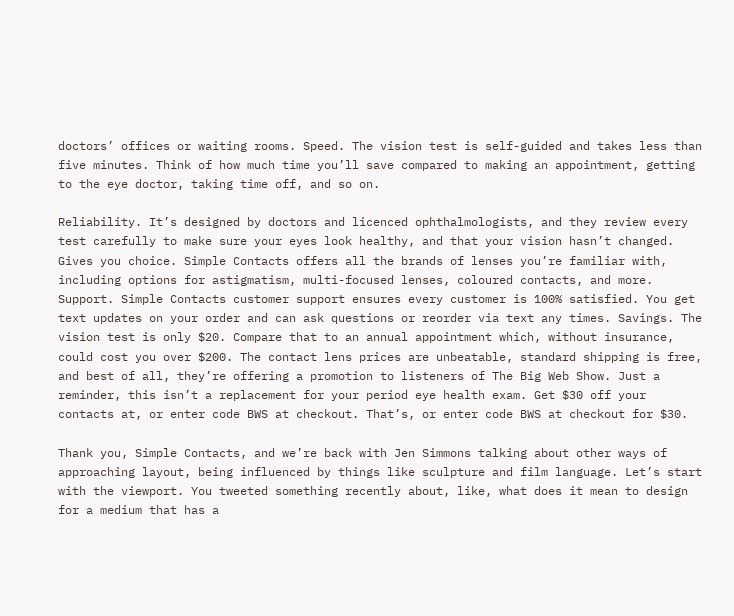doctors’ offices or waiting rooms. Speed. The vision test is self-guided and takes less than five minutes. Think of how much time you’ll save compared to making an appointment, getting to the eye doctor, taking time off, and so on.

Reliability. It’s designed by doctors and licenced ophthalmologists, and they review every test carefully to make sure your eyes look healthy, and that your vision hasn’t changed. Gives you choice. Simple Contacts offers all the brands of lenses you’re familiar with, including options for astigmatism, multi-focused lenses, coloured contacts, and more. Support. Simple Contacts customer support ensures every customer is 100% satisfied. You get text updates on your order and can ask questions or reorder via text any times. Savings. The vision test is only $20. Compare that to an annual appointment which, without insurance, could cost you over $200. The contact lens prices are unbeatable, standard shipping is free, and best of all, they’re offering a promotion to listeners of The Big Web Show. Just a reminder, this isn’t a replacement for your period eye health exam. Get $30 off your contacts at, or enter code BWS at checkout. That’s, or enter code BWS at checkout for $30.

Thank you, Simple Contacts, and we’re back with Jen Simmons talking about other ways of approaching layout, being influenced by things like sculpture and film language. Let’s start with the viewport. You tweeted something recently about, like, what does it mean to design for a medium that has a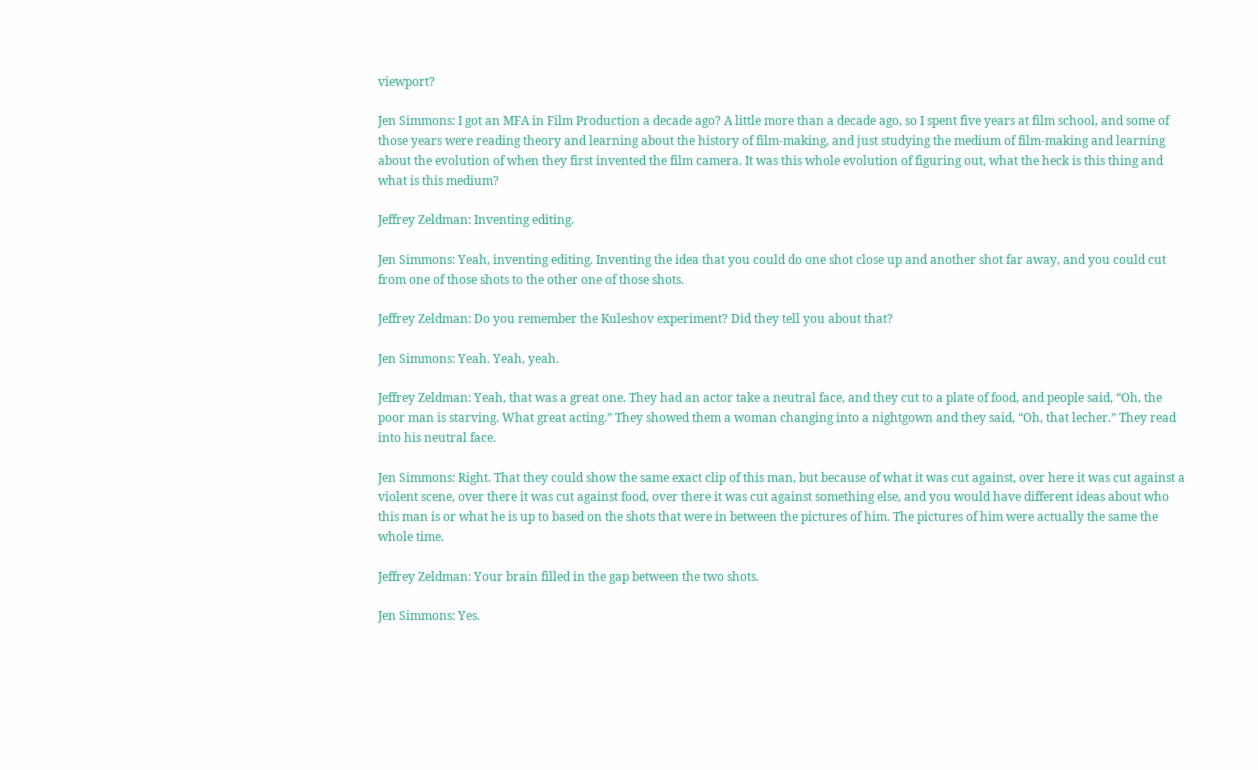viewport?

Jen Simmons: I got an MFA in Film Production a decade ago? A little more than a decade ago, so I spent five years at film school, and some of those years were reading theory and learning about the history of film-making, and just studying the medium of film-making and learning about the evolution of when they first invented the film camera. It was this whole evolution of figuring out, what the heck is this thing and what is this medium?

Jeffrey Zeldman: Inventing editing.

Jen Simmons: Yeah, inventing editing. Inventing the idea that you could do one shot close up and another shot far away, and you could cut from one of those shots to the other one of those shots.

Jeffrey Zeldman: Do you remember the Kuleshov experiment? Did they tell you about that?

Jen Simmons: Yeah. Yeah, yeah.

Jeffrey Zeldman: Yeah, that was a great one. They had an actor take a neutral face, and they cut to a plate of food, and people said, “Oh, the poor man is starving. What great acting.” They showed them a woman changing into a nightgown and they said, “Oh, that lecher.” They read into his neutral face.

Jen Simmons: Right. That they could show the same exact clip of this man, but because of what it was cut against, over here it was cut against a violent scene, over there it was cut against food, over there it was cut against something else, and you would have different ideas about who this man is or what he is up to based on the shots that were in between the pictures of him. The pictures of him were actually the same the whole time.

Jeffrey Zeldman: Your brain filled in the gap between the two shots.

Jen Simmons: Yes.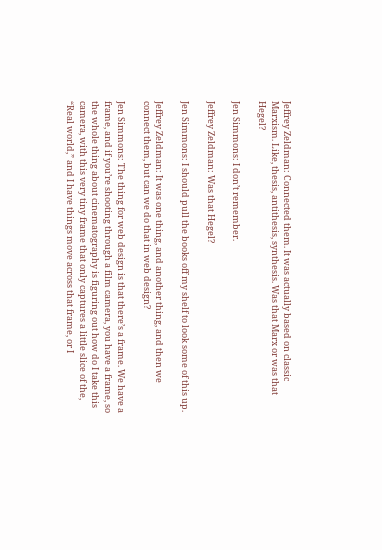Jeffrey Zeldman: Connected them. It was actually based on classic Marxism. Like, thesis, antithesis, synthesis. Was that Marx or was that Hegel?

Jen Simmons: I don’t remember.

Jeffrey Zeldman: Was that Hegel?

Jen Simmons: I should pull the books off my shelf to look some of this up.

Jeffrey Zeldman: It was one thing, and another thing, and then we connect them, but can we do that in web design?

Jen Simmons: The thing for web design is that there’s a frame. We have a frame, and if you’re shooting through a film camera, you have a frame, so the whole thing about cinematography is figuring out how do I take this camera, with this very tiny frame that only captures a little slice of the, “Real world,” and I have things move across that frame, or I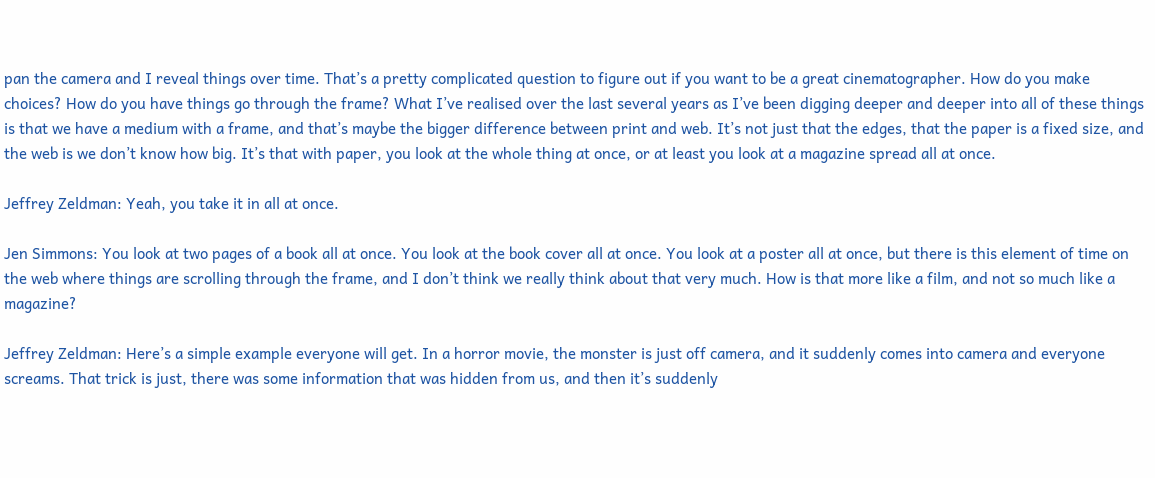pan the camera and I reveal things over time. That’s a pretty complicated question to figure out if you want to be a great cinematographer. How do you make choices? How do you have things go through the frame? What I’ve realised over the last several years as I’ve been digging deeper and deeper into all of these things is that we have a medium with a frame, and that’s maybe the bigger difference between print and web. It’s not just that the edges, that the paper is a fixed size, and the web is we don’t know how big. It’s that with paper, you look at the whole thing at once, or at least you look at a magazine spread all at once.

Jeffrey Zeldman: Yeah, you take it in all at once.

Jen Simmons: You look at two pages of a book all at once. You look at the book cover all at once. You look at a poster all at once, but there is this element of time on the web where things are scrolling through the frame, and I don’t think we really think about that very much. How is that more like a film, and not so much like a magazine?

Jeffrey Zeldman: Here’s a simple example everyone will get. In a horror movie, the monster is just off camera, and it suddenly comes into camera and everyone screams. That trick is just, there was some information that was hidden from us, and then it’s suddenly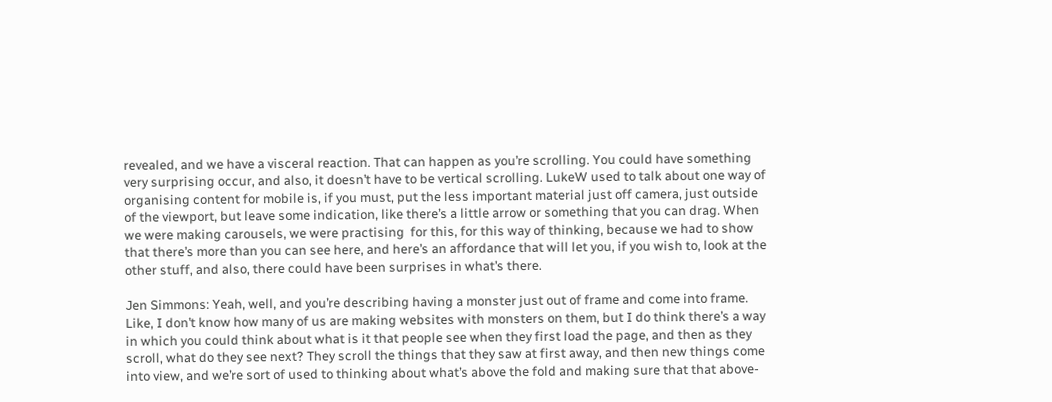revealed, and we have a visceral reaction. That can happen as you’re scrolling. You could have something very surprising occur, and also, it doesn’t have to be vertical scrolling. LukeW used to talk about one way of organising content for mobile is, if you must, put the less important material just off camera, just outside of the viewport, but leave some indication, like there’s a little arrow or something that you can drag. When we were making carousels, we were practising  for this, for this way of thinking, because we had to show that there’s more than you can see here, and here’s an affordance that will let you, if you wish to, look at the other stuff, and also, there could have been surprises in what’s there.

Jen Simmons: Yeah, well, and you’re describing having a monster just out of frame and come into frame. Like, I don’t know how many of us are making websites with monsters on them, but I do think there’s a way in which you could think about what is it that people see when they first load the page, and then as they scroll, what do they see next? They scroll the things that they saw at first away, and then new things come into view, and we’re sort of used to thinking about what’s above the fold and making sure that that above-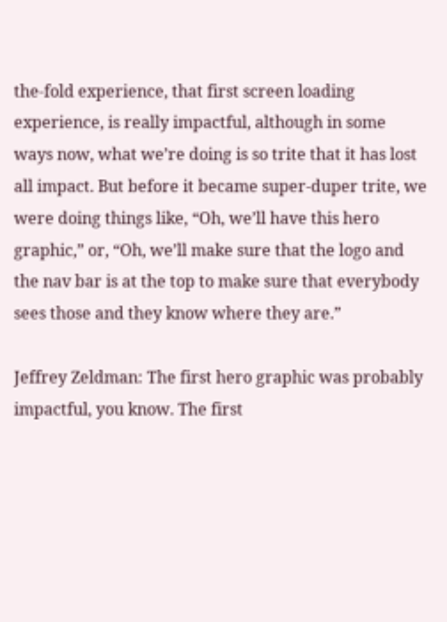the-fold experience, that first screen loading experience, is really impactful, although in some ways now, what we’re doing is so trite that it has lost all impact. But before it became super-duper trite, we were doing things like, “Oh, we’ll have this hero graphic,” or, “Oh, we’ll make sure that the logo and the nav bar is at the top to make sure that everybody sees those and they know where they are.”

Jeffrey Zeldman: The first hero graphic was probably impactful, you know. The first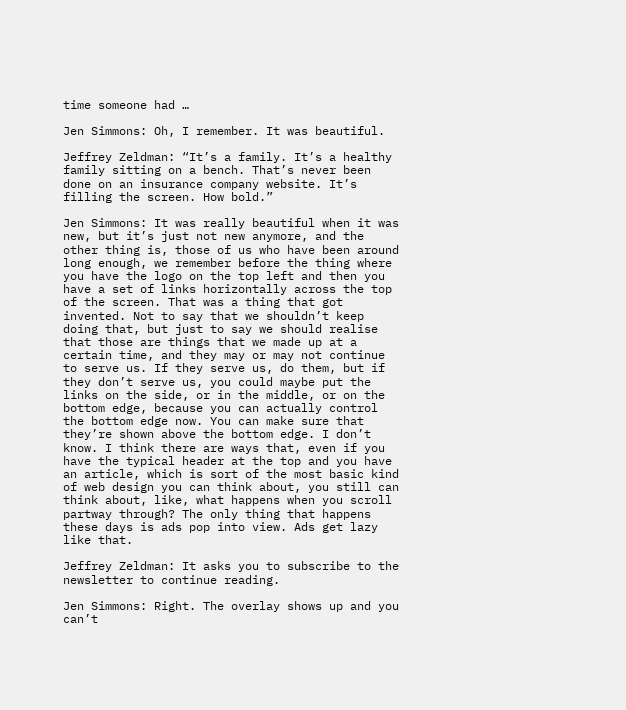time someone had …

Jen Simmons: Oh, I remember. It was beautiful.

Jeffrey Zeldman: “It’s a family. It’s a healthy family sitting on a bench. That’s never been done on an insurance company website. It’s filling the screen. How bold.”

Jen Simmons: It was really beautiful when it was new, but it’s just not new anymore, and the other thing is, those of us who have been around long enough, we remember before the thing where you have the logo on the top left and then you have a set of links horizontally across the top of the screen. That was a thing that got invented. Not to say that we shouldn’t keep doing that, but just to say we should realise that those are things that we made up at a certain time, and they may or may not continue to serve us. If they serve us, do them, but if they don’t serve us, you could maybe put the links on the side, or in the middle, or on the bottom edge, because you can actually control the bottom edge now. You can make sure that they’re shown above the bottom edge. I don’t know. I think there are ways that, even if you have the typical header at the top and you have an article, which is sort of the most basic kind of web design you can think about, you still can think about, like, what happens when you scroll partway through? The only thing that happens these days is ads pop into view. Ads get lazy like that.

Jeffrey Zeldman: It asks you to subscribe to the newsletter to continue reading.

Jen Simmons: Right. The overlay shows up and you can’t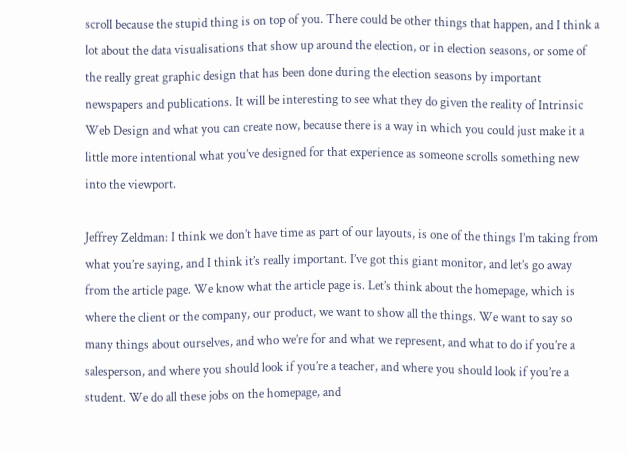scroll because the stupid thing is on top of you. There could be other things that happen, and I think a lot about the data visualisations that show up around the election, or in election seasons, or some of the really great graphic design that has been done during the election seasons by important newspapers and publications. It will be interesting to see what they do given the reality of Intrinsic Web Design and what you can create now, because there is a way in which you could just make it a little more intentional what you’ve designed for that experience as someone scrolls something new into the viewport.

Jeffrey Zeldman: I think we don’t have time as part of our layouts, is one of the things I’m taking from what you’re saying, and I think it’s really important. I’ve got this giant monitor, and let’s go away from the article page. We know what the article page is. Let’s think about the homepage, which is where the client or the company, our product, we want to show all the things. We want to say so many things about ourselves, and who we’re for and what we represent, and what to do if you’re a salesperson, and where you should look if you’re a teacher, and where you should look if you’re a student. We do all these jobs on the homepage, and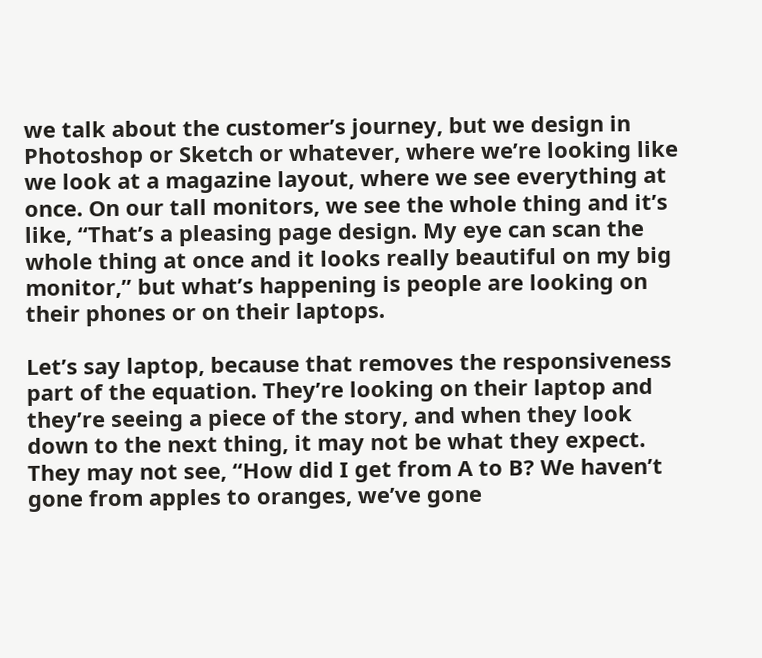we talk about the customer’s journey, but we design in Photoshop or Sketch or whatever, where we’re looking like we look at a magazine layout, where we see everything at once. On our tall monitors, we see the whole thing and it’s like, “That’s a pleasing page design. My eye can scan the whole thing at once and it looks really beautiful on my big monitor,” but what’s happening is people are looking on their phones or on their laptops.

Let’s say laptop, because that removes the responsiveness part of the equation. They’re looking on their laptop and they’re seeing a piece of the story, and when they look down to the next thing, it may not be what they expect. They may not see, “How did I get from A to B? We haven’t gone from apples to oranges, we’ve gone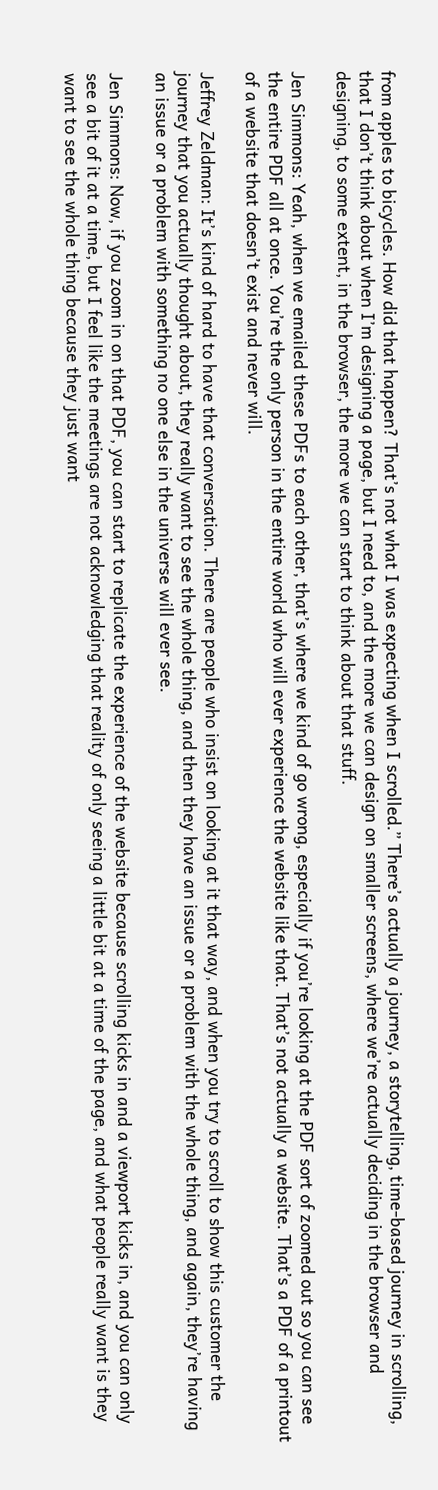from apples to bicycles. How did that happen? That’s not what I was expecting when I scrolled.” There’s actually a journey, a storytelling, time-based journey in scrolling, that I don’t think about when I’m designing a page, but I need to, and the more we can design on smaller screens, where we’re actually deciding in the browser and designing, to some extent, in the browser, the more we can start to think about that stuff.

Jen Simmons: Yeah, when we emailed these PDFs to each other, that’s where we kind of go wrong, especially if you’re looking at the PDF sort of zoomed out so you can see the entire PDF all at once. You’re the only person in the entire world who will ever experience the website like that. That’s not actually a website. That’s a PDF of a printout of a website that doesn’t exist and never will.

Jeffrey Zeldman: It’s kind of hard to have that conversation. There are people who insist on looking at it that way, and when you try to scroll to show this customer the journey that you actually thought about, they really want to see the whole thing, and then they have an issue or a problem with the whole thing, and again, they’re having an issue or a problem with something no one else in the universe will ever see.

Jen Simmons: Now, if you zoom in on that PDF, you can start to replicate the experience of the website because scrolling kicks in and a viewport kicks in, and you can only see a bit of it at a time, but I feel like the meetings are not acknowledging that reality of only seeing a little bit at a time of the page, and what people really want is they want to see the whole thing because they just want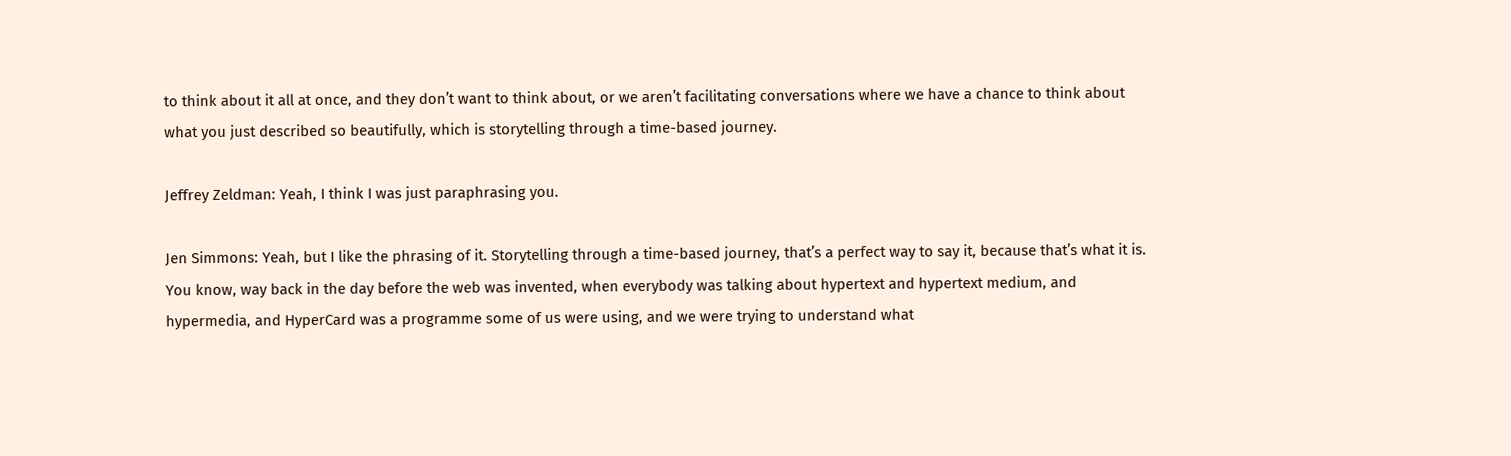to think about it all at once, and they don’t want to think about, or we aren’t facilitating conversations where we have a chance to think about what you just described so beautifully, which is storytelling through a time-based journey.

Jeffrey Zeldman: Yeah, I think I was just paraphrasing you.

Jen Simmons: Yeah, but I like the phrasing of it. Storytelling through a time-based journey, that’s a perfect way to say it, because that’s what it is. You know, way back in the day before the web was invented, when everybody was talking about hypertext and hypertext medium, and hypermedia, and HyperCard was a programme some of us were using, and we were trying to understand what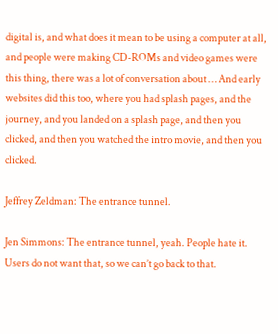digital is, and what does it mean to be using a computer at all, and people were making CD-ROMs and video games were this thing, there was a lot of conversation about … And early websites did this too, where you had splash pages, and the journey, and you landed on a splash page, and then you clicked, and then you watched the intro movie, and then you clicked.

Jeffrey Zeldman: The entrance tunnel.

Jen Simmons: The entrance tunnel, yeah. People hate it. Users do not want that, so we can’t go back to that.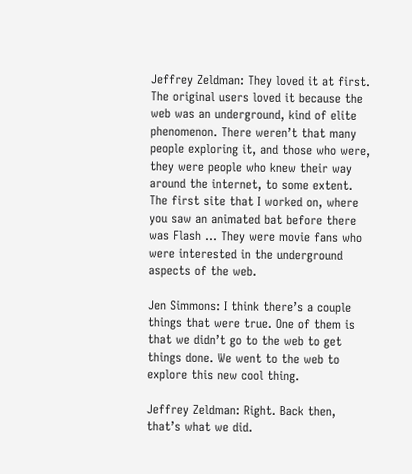Jeffrey Zeldman: They loved it at first. The original users loved it because the web was an underground, kind of elite phenomenon. There weren’t that many people exploring it, and those who were, they were people who knew their way around the internet, to some extent. The first site that I worked on, where you saw an animated bat before there was Flash … They were movie fans who were interested in the underground aspects of the web.

Jen Simmons: I think there’s a couple things that were true. One of them is that we didn’t go to the web to get things done. We went to the web to explore this new cool thing.

Jeffrey Zeldman: Right. Back then, that’s what we did.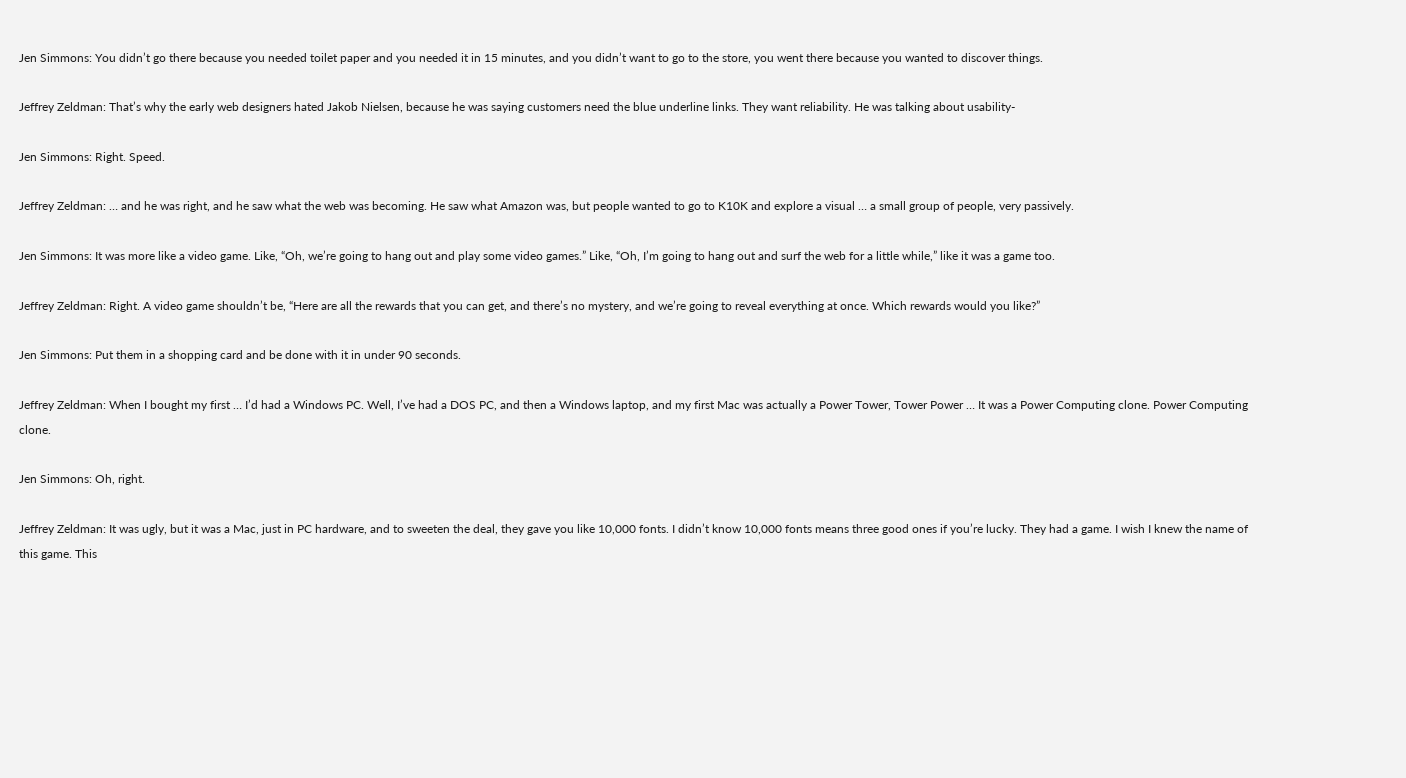Jen Simmons: You didn’t go there because you needed toilet paper and you needed it in 15 minutes, and you didn’t want to go to the store, you went there because you wanted to discover things.

Jeffrey Zeldman: That’s why the early web designers hated Jakob Nielsen, because he was saying customers need the blue underline links. They want reliability. He was talking about usability-

Jen Simmons: Right. Speed.

Jeffrey Zeldman: … and he was right, and he saw what the web was becoming. He saw what Amazon was, but people wanted to go to K10K and explore a visual … a small group of people, very passively.

Jen Simmons: It was more like a video game. Like, “Oh, we’re going to hang out and play some video games.” Like, “Oh, I’m going to hang out and surf the web for a little while,” like it was a game too.

Jeffrey Zeldman: Right. A video game shouldn’t be, “Here are all the rewards that you can get, and there’s no mystery, and we’re going to reveal everything at once. Which rewards would you like?”

Jen Simmons: Put them in a shopping card and be done with it in under 90 seconds.

Jeffrey Zeldman: When I bought my first … I’d had a Windows PC. Well, I’ve had a DOS PC, and then a Windows laptop, and my first Mac was actually a Power Tower, Tower Power … It was a Power Computing clone. Power Computing clone.

Jen Simmons: Oh, right.

Jeffrey Zeldman: It was ugly, but it was a Mac, just in PC hardware, and to sweeten the deal, they gave you like 10,000 fonts. I didn’t know 10,000 fonts means three good ones if you’re lucky. They had a game. I wish I knew the name of this game. This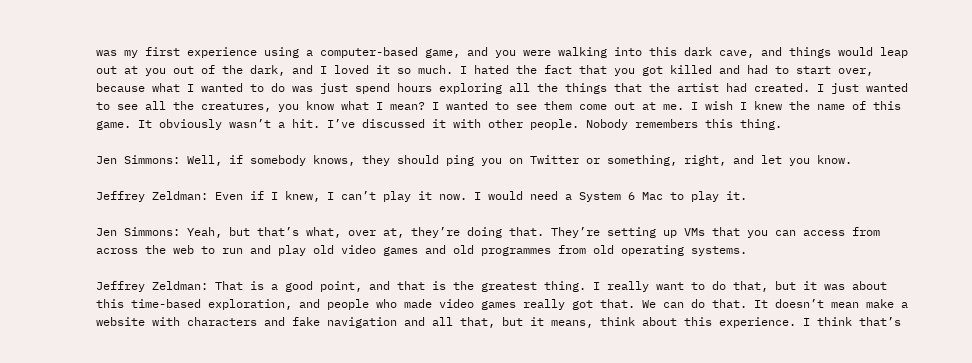was my first experience using a computer-based game, and you were walking into this dark cave, and things would leap out at you out of the dark, and I loved it so much. I hated the fact that you got killed and had to start over, because what I wanted to do was just spend hours exploring all the things that the artist had created. I just wanted to see all the creatures, you know what I mean? I wanted to see them come out at me. I wish I knew the name of this game. It obviously wasn’t a hit. I’ve discussed it with other people. Nobody remembers this thing.

Jen Simmons: Well, if somebody knows, they should ping you on Twitter or something, right, and let you know.

Jeffrey Zeldman: Even if I knew, I can’t play it now. I would need a System 6 Mac to play it.

Jen Simmons: Yeah, but that’s what, over at, they’re doing that. They’re setting up VMs that you can access from across the web to run and play old video games and old programmes from old operating systems.

Jeffrey Zeldman: That is a good point, and that is the greatest thing. I really want to do that, but it was about this time-based exploration, and people who made video games really got that. We can do that. It doesn’t mean make a website with characters and fake navigation and all that, but it means, think about this experience. I think that’s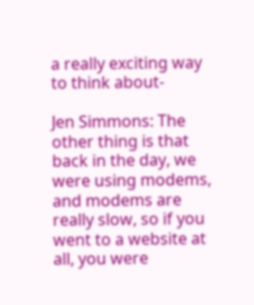a really exciting way to think about-

Jen Simmons: The other thing is that back in the day, we were using modems, and modems are really slow, so if you went to a website at all, you were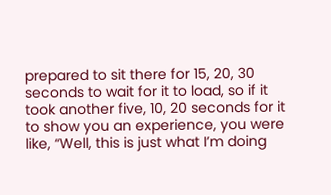prepared to sit there for 15, 20, 30 seconds to wait for it to load, so if it took another five, 10, 20 seconds for it to show you an experience, you were like, “Well, this is just what I’m doing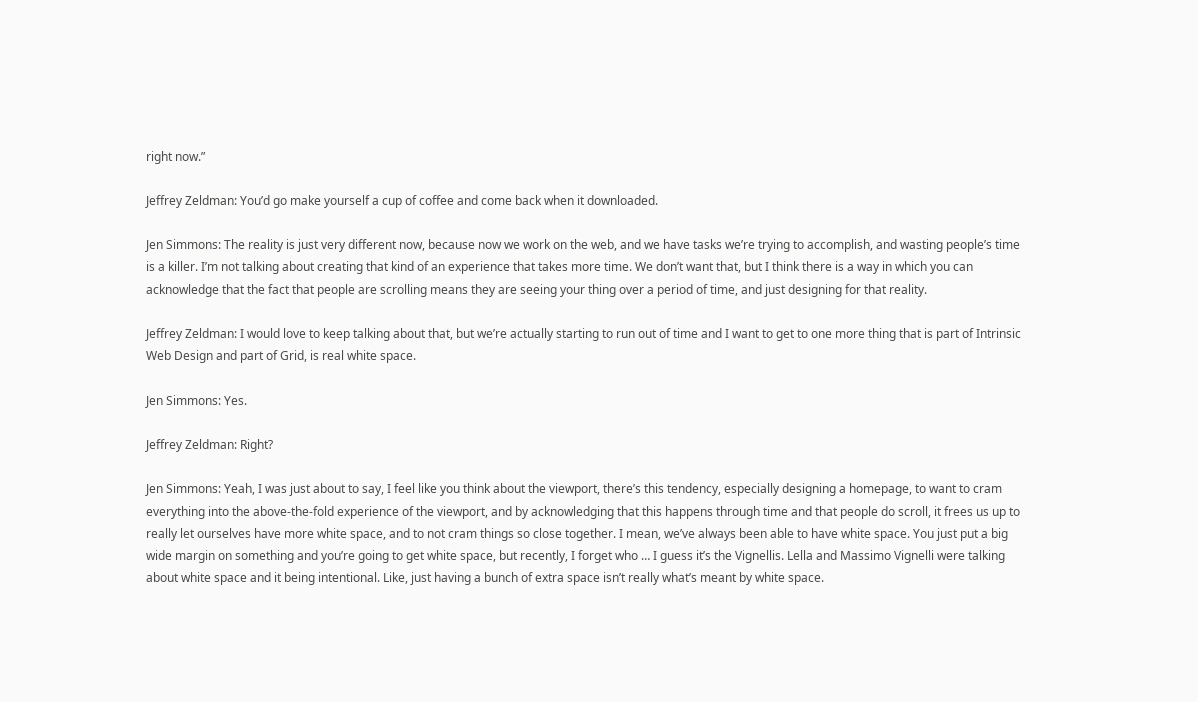right now.”

Jeffrey Zeldman: You’d go make yourself a cup of coffee and come back when it downloaded.

Jen Simmons: The reality is just very different now, because now we work on the web, and we have tasks we’re trying to accomplish, and wasting people’s time is a killer. I’m not talking about creating that kind of an experience that takes more time. We don’t want that, but I think there is a way in which you can acknowledge that the fact that people are scrolling means they are seeing your thing over a period of time, and just designing for that reality.

Jeffrey Zeldman: I would love to keep talking about that, but we’re actually starting to run out of time and I want to get to one more thing that is part of Intrinsic Web Design and part of Grid, is real white space.

Jen Simmons: Yes.

Jeffrey Zeldman: Right?

Jen Simmons: Yeah, I was just about to say, I feel like you think about the viewport, there’s this tendency, especially designing a homepage, to want to cram everything into the above-the-fold experience of the viewport, and by acknowledging that this happens through time and that people do scroll, it frees us up to really let ourselves have more white space, and to not cram things so close together. I mean, we’ve always been able to have white space. You just put a big wide margin on something and you’re going to get white space, but recently, I forget who … I guess it’s the Vignellis. Lella and Massimo Vignelli were talking about white space and it being intentional. Like, just having a bunch of extra space isn’t really what’s meant by white space.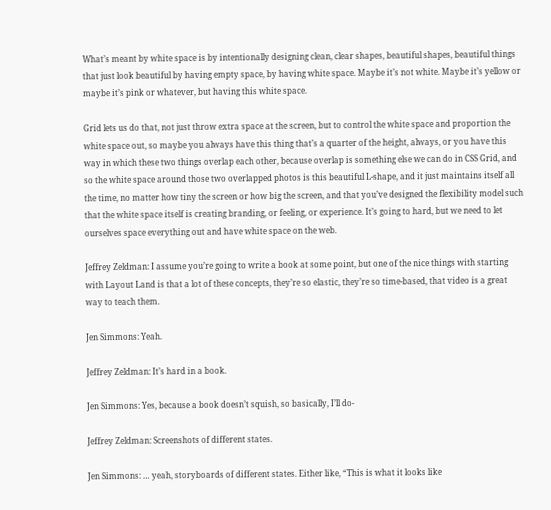What’s meant by white space is by intentionally designing clean, clear shapes, beautiful shapes, beautiful things that just look beautiful by having empty space, by having white space. Maybe it’s not white. Maybe it’s yellow or maybe it’s pink or whatever, but having this white space.

Grid lets us do that, not just throw extra space at the screen, but to control the white space and proportion the white space out, so maybe you always have this thing that’s a quarter of the height, always, or you have this way in which these two things overlap each other, because overlap is something else we can do in CSS Grid, and so the white space around those two overlapped photos is this beautiful L-shape, and it just maintains itself all the time, no matter how tiny the screen or how big the screen, and that you’ve designed the flexibility model such that the white space itself is creating branding, or feeling, or experience. It’s going to hard, but we need to let ourselves space everything out and have white space on the web.

Jeffrey Zeldman: I assume you’re going to write a book at some point, but one of the nice things with starting with Layout Land is that a lot of these concepts, they’re so elastic, they’re so time-based, that video is a great way to teach them.

Jen Simmons: Yeah.

Jeffrey Zeldman: It’s hard in a book.

Jen Simmons: Yes, because a book doesn’t squish, so basically, I’ll do-

Jeffrey Zeldman: Screenshots of different states.

Jen Simmons: … yeah, storyboards of different states. Either like, “This is what it looks like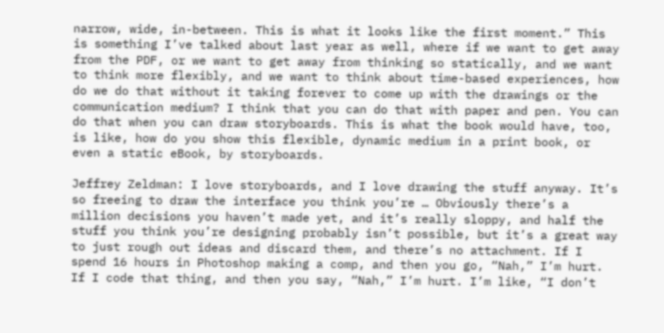narrow, wide, in-between. This is what it looks like the first moment.” This is something I’ve talked about last year as well, where if we want to get away from the PDF, or we want to get away from thinking so statically, and we want to think more flexibly, and we want to think about time-based experiences, how do we do that without it taking forever to come up with the drawings or the communication medium? I think that you can do that with paper and pen. You can do that when you can draw storyboards. This is what the book would have, too, is like, how do you show this flexible, dynamic medium in a print book, or even a static eBook, by storyboards.

Jeffrey Zeldman: I love storyboards, and I love drawing the stuff anyway. It’s so freeing to draw the interface you think you’re … Obviously there’s a million decisions you haven’t made yet, and it’s really sloppy, and half the stuff you think you’re designing probably isn’t possible, but it’s a great way to just rough out ideas and discard them, and there’s no attachment. If I spend 16 hours in Photoshop making a comp, and then you go, “Nah,” I’m hurt. If I code that thing, and then you say, “Nah,” I’m hurt. I’m like, “I don’t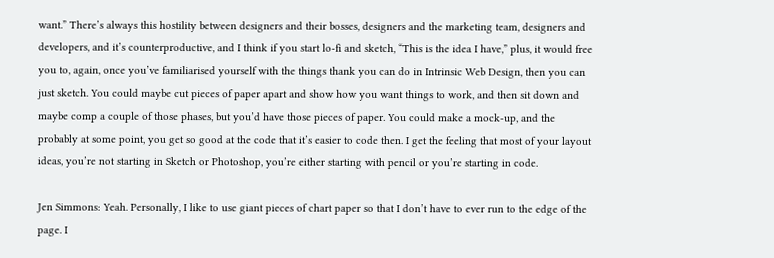want.” There’s always this hostility between designers and their bosses, designers and the marketing team, designers and developers, and it’s counterproductive, and I think if you start lo-fi and sketch, “This is the idea I have,” plus, it would free you to, again, once you’ve familiarised yourself with the things thank you can do in Intrinsic Web Design, then you can just sketch. You could maybe cut pieces of paper apart and show how you want things to work, and then sit down and maybe comp a couple of those phases, but you’d have those pieces of paper. You could make a mock-up, and the probably at some point, you get so good at the code that it’s easier to code then. I get the feeling that most of your layout ideas, you’re not starting in Sketch or Photoshop, you’re either starting with pencil or you’re starting in code.

Jen Simmons: Yeah. Personally, I like to use giant pieces of chart paper so that I don’t have to ever run to the edge of the page. I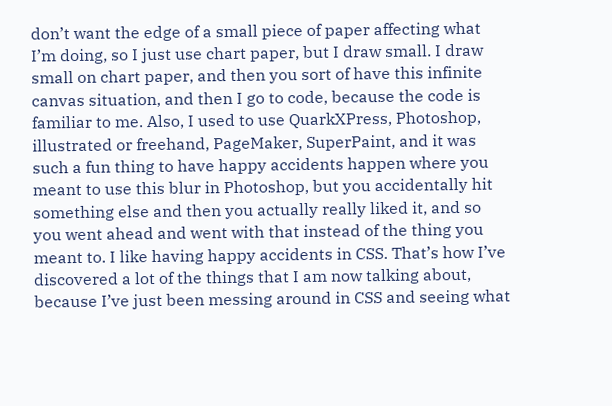don’t want the edge of a small piece of paper affecting what I’m doing, so I just use chart paper, but I draw small. I draw small on chart paper, and then you sort of have this infinite canvas situation, and then I go to code, because the code is familiar to me. Also, I used to use QuarkXPress, Photoshop, illustrated or freehand, PageMaker, SuperPaint, and it was such a fun thing to have happy accidents happen where you meant to use this blur in Photoshop, but you accidentally hit something else and then you actually really liked it, and so you went ahead and went with that instead of the thing you meant to. I like having happy accidents in CSS. That’s how I’ve discovered a lot of the things that I am now talking about, because I’ve just been messing around in CSS and seeing what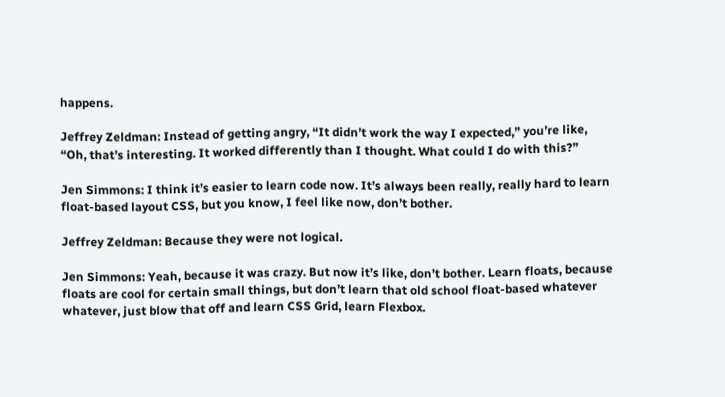happens.

Jeffrey Zeldman: Instead of getting angry, “It didn’t work the way I expected,” you’re like, “Oh, that’s interesting. It worked differently than I thought. What could I do with this?”

Jen Simmons: I think it’s easier to learn code now. It’s always been really, really hard to learn float-based layout CSS, but you know, I feel like now, don’t bother.

Jeffrey Zeldman: Because they were not logical.

Jen Simmons: Yeah, because it was crazy. But now it’s like, don’t bother. Learn floats, because floats are cool for certain small things, but don’t learn that old school float-based whatever whatever, just blow that off and learn CSS Grid, learn Flexbox.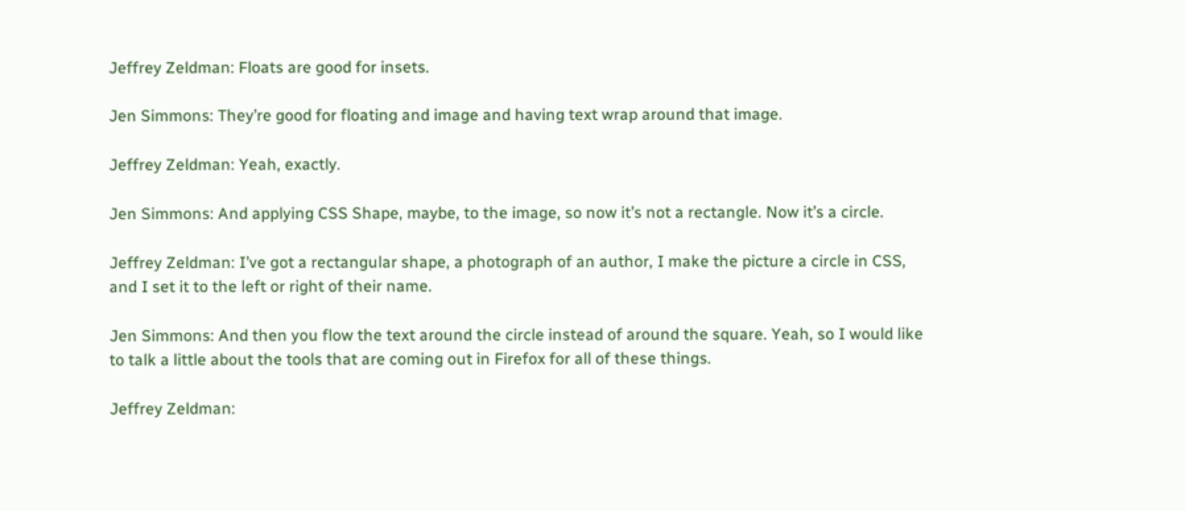Jeffrey Zeldman: Floats are good for insets.

Jen Simmons: They’re good for floating and image and having text wrap around that image.

Jeffrey Zeldman: Yeah, exactly.

Jen Simmons: And applying CSS Shape, maybe, to the image, so now it’s not a rectangle. Now it’s a circle.

Jeffrey Zeldman: I’ve got a rectangular shape, a photograph of an author, I make the picture a circle in CSS, and I set it to the left or right of their name.

Jen Simmons: And then you flow the text around the circle instead of around the square. Yeah, so I would like to talk a little about the tools that are coming out in Firefox for all of these things.

Jeffrey Zeldman: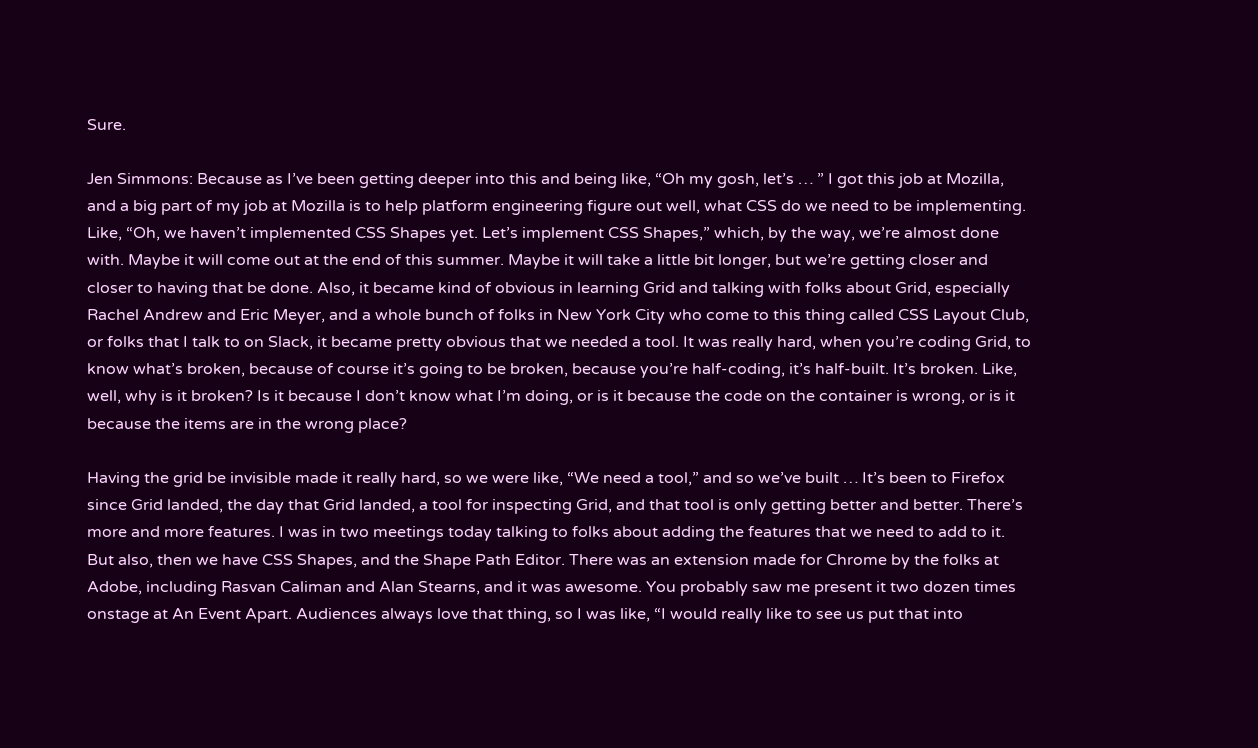Sure.

Jen Simmons: Because as I’ve been getting deeper into this and being like, “Oh my gosh, let’s … ” I got this job at Mozilla, and a big part of my job at Mozilla is to help platform engineering figure out well, what CSS do we need to be implementing. Like, “Oh, we haven’t implemented CSS Shapes yet. Let’s implement CSS Shapes,” which, by the way, we’re almost done with. Maybe it will come out at the end of this summer. Maybe it will take a little bit longer, but we’re getting closer and closer to having that be done. Also, it became kind of obvious in learning Grid and talking with folks about Grid, especially Rachel Andrew and Eric Meyer, and a whole bunch of folks in New York City who come to this thing called CSS Layout Club, or folks that I talk to on Slack, it became pretty obvious that we needed a tool. It was really hard, when you’re coding Grid, to know what’s broken, because of course it’s going to be broken, because you’re half-coding, it’s half-built. It’s broken. Like, well, why is it broken? Is it because I don’t know what I’m doing, or is it because the code on the container is wrong, or is it because the items are in the wrong place?

Having the grid be invisible made it really hard, so we were like, “We need a tool,” and so we’ve built … It’s been to Firefox since Grid landed, the day that Grid landed, a tool for inspecting Grid, and that tool is only getting better and better. There’s more and more features. I was in two meetings today talking to folks about adding the features that we need to add to it. But also, then we have CSS Shapes, and the Shape Path Editor. There was an extension made for Chrome by the folks at Adobe, including Rasvan Caliman and Alan Stearns, and it was awesome. You probably saw me present it two dozen times onstage at An Event Apart. Audiences always love that thing, so I was like, “I would really like to see us put that into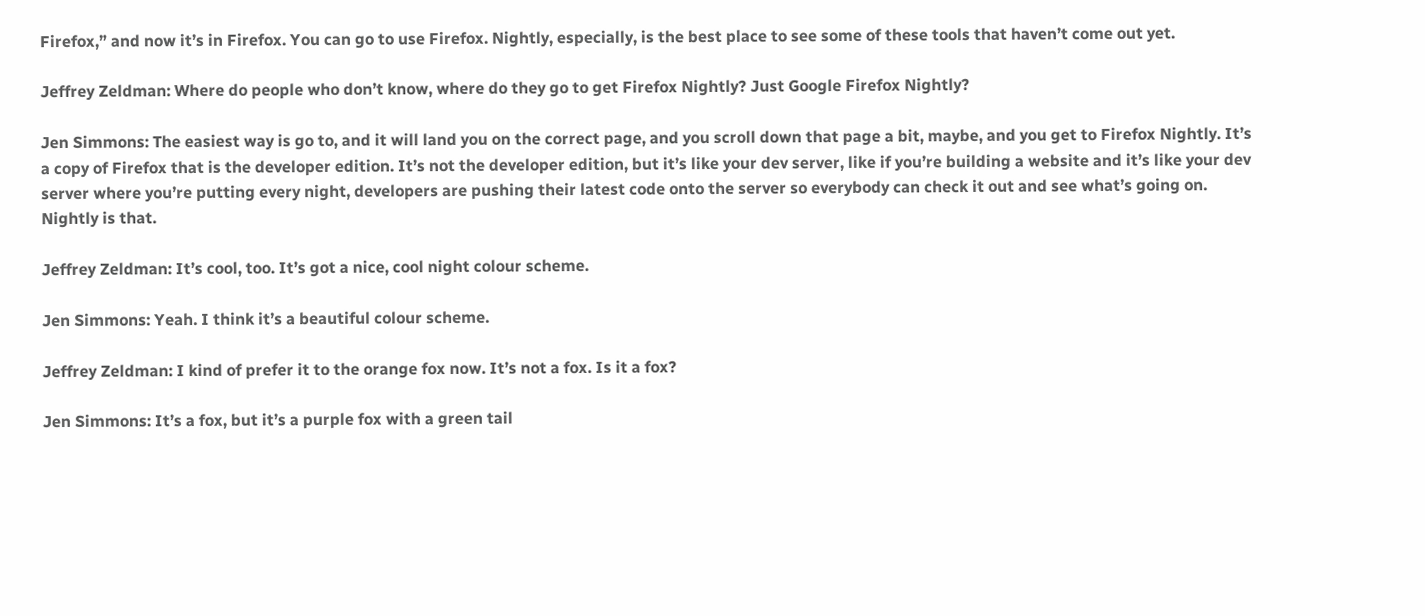Firefox,” and now it’s in Firefox. You can go to use Firefox. Nightly, especially, is the best place to see some of these tools that haven’t come out yet.

Jeffrey Zeldman: Where do people who don’t know, where do they go to get Firefox Nightly? Just Google Firefox Nightly?

Jen Simmons: The easiest way is go to, and it will land you on the correct page, and you scroll down that page a bit, maybe, and you get to Firefox Nightly. It’s a copy of Firefox that is the developer edition. It’s not the developer edition, but it’s like your dev server, like if you’re building a website and it’s like your dev server where you’re putting every night, developers are pushing their latest code onto the server so everybody can check it out and see what’s going on. Nightly is that.

Jeffrey Zeldman: It’s cool, too. It’s got a nice, cool night colour scheme.

Jen Simmons: Yeah. I think it’s a beautiful colour scheme.

Jeffrey Zeldman: I kind of prefer it to the orange fox now. It’s not a fox. Is it a fox?

Jen Simmons: It’s a fox, but it’s a purple fox with a green tail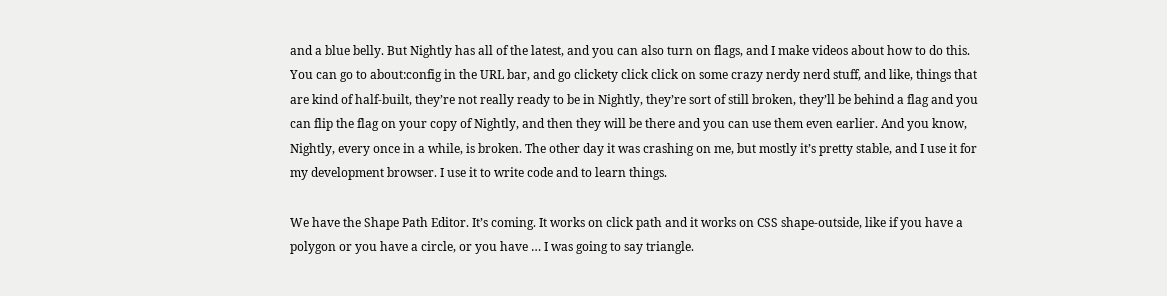and a blue belly. But Nightly has all of the latest, and you can also turn on flags, and I make videos about how to do this. You can go to about:config in the URL bar, and go clickety click click on some crazy nerdy nerd stuff, and like, things that are kind of half-built, they’re not really ready to be in Nightly, they’re sort of still broken, they’ll be behind a flag and you can flip the flag on your copy of Nightly, and then they will be there and you can use them even earlier. And you know, Nightly, every once in a while, is broken. The other day it was crashing on me, but mostly it’s pretty stable, and I use it for my development browser. I use it to write code and to learn things.

We have the Shape Path Editor. It’s coming. It works on click path and it works on CSS shape-outside, like if you have a polygon or you have a circle, or you have … I was going to say triangle.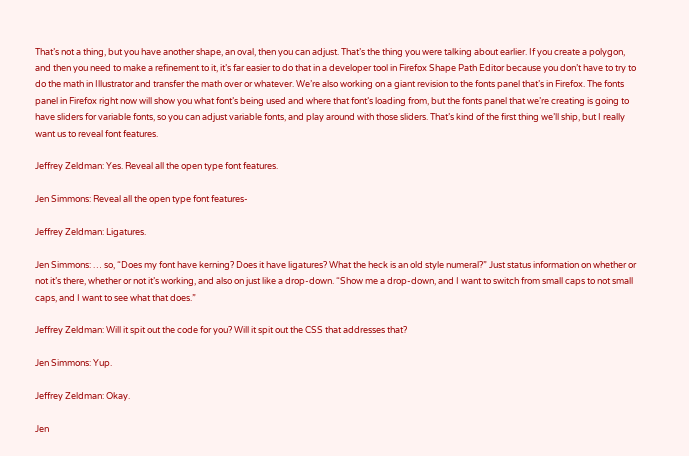That’s not a thing, but you have another shape, an oval, then you can adjust. That’s the thing you were talking about earlier. If you create a polygon, and then you need to make a refinement to it, it’s far easier to do that in a developer tool in Firefox Shape Path Editor because you don’t have to try to do the math in Illustrator and transfer the math over or whatever. We’re also working on a giant revision to the fonts panel that’s in Firefox. The fonts panel in Firefox right now will show you what font’s being used and where that font’s loading from, but the fonts panel that we’re creating is going to have sliders for variable fonts, so you can adjust variable fonts, and play around with those sliders. That’s kind of the first thing we’ll ship, but I really want us to reveal font features.

Jeffrey Zeldman: Yes. Reveal all the open type font features.

Jen Simmons: Reveal all the open type font features-

Jeffrey Zeldman: Ligatures.

Jen Simmons: … so, “Does my font have kerning? Does it have ligatures? What the heck is an old style numeral?” Just status information on whether or not it’s there, whether or not it’s working, and also on just like a drop-down. “Show me a drop-down, and I want to switch from small caps to not small caps, and I want to see what that does.”

Jeffrey Zeldman: Will it spit out the code for you? Will it spit out the CSS that addresses that?

Jen Simmons: Yup.

Jeffrey Zeldman: Okay.

Jen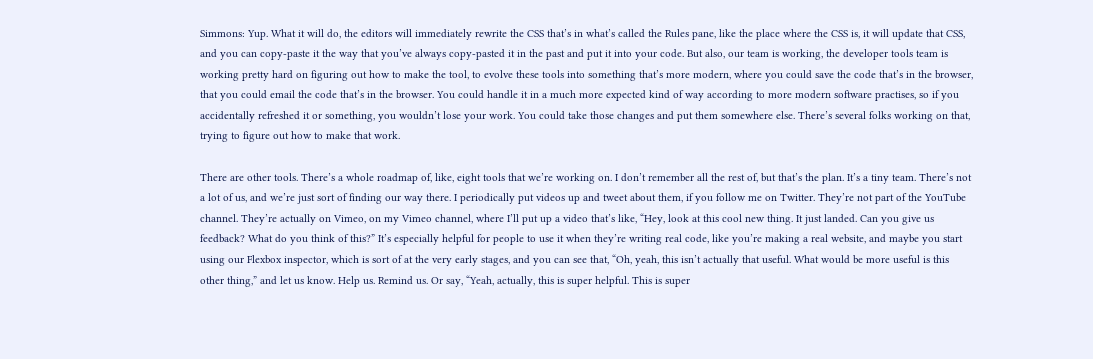Simmons: Yup. What it will do, the editors will immediately rewrite the CSS that’s in what’s called the Rules pane, like the place where the CSS is, it will update that CSS, and you can copy-paste it the way that you’ve always copy-pasted it in the past and put it into your code. But also, our team is working, the developer tools team is working pretty hard on figuring out how to make the tool, to evolve these tools into something that’s more modern, where you could save the code that’s in the browser, that you could email the code that’s in the browser. You could handle it in a much more expected kind of way according to more modern software practises, so if you accidentally refreshed it or something, you wouldn’t lose your work. You could take those changes and put them somewhere else. There’s several folks working on that, trying to figure out how to make that work.

There are other tools. There’s a whole roadmap of, like, eight tools that we’re working on. I don’t remember all the rest of, but that’s the plan. It’s a tiny team. There’s not a lot of us, and we’re just sort of finding our way there. I periodically put videos up and tweet about them, if you follow me on Twitter. They’re not part of the YouTube channel. They’re actually on Vimeo, on my Vimeo channel, where I’ll put up a video that’s like, “Hey, look at this cool new thing. It just landed. Can you give us feedback? What do you think of this?” It’s especially helpful for people to use it when they’re writing real code, like you’re making a real website, and maybe you start using our Flexbox inspector, which is sort of at the very early stages, and you can see that, “Oh, yeah, this isn’t actually that useful. What would be more useful is this other thing,” and let us know. Help us. Remind us. Or say, “Yeah, actually, this is super helpful. This is super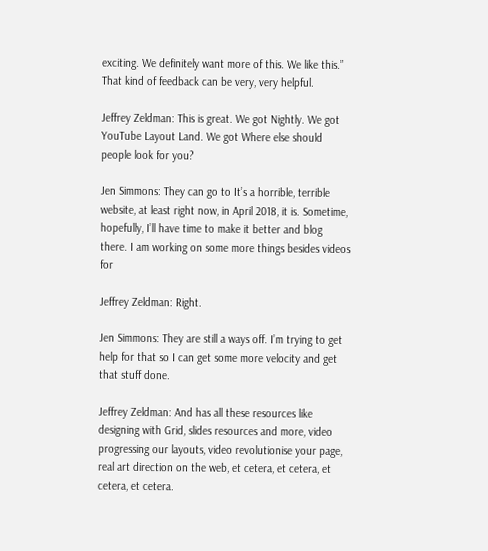exciting. We definitely want more of this. We like this.” That kind of feedback can be very, very helpful.

Jeffrey Zeldman: This is great. We got Nightly. We got YouTube Layout Land. We got Where else should people look for you?

Jen Simmons: They can go to It’s a horrible, terrible website, at least right now, in April 2018, it is. Sometime, hopefully, I’ll have time to make it better and blog there. I am working on some more things besides videos for

Jeffrey Zeldman: Right.

Jen Simmons: They are still a ways off. I’m trying to get help for that so I can get some more velocity and get that stuff done.

Jeffrey Zeldman: And has all these resources like designing with Grid, slides resources and more, video progressing our layouts, video revolutionise your page, real art direction on the web, et cetera, et cetera, et cetera, et cetera.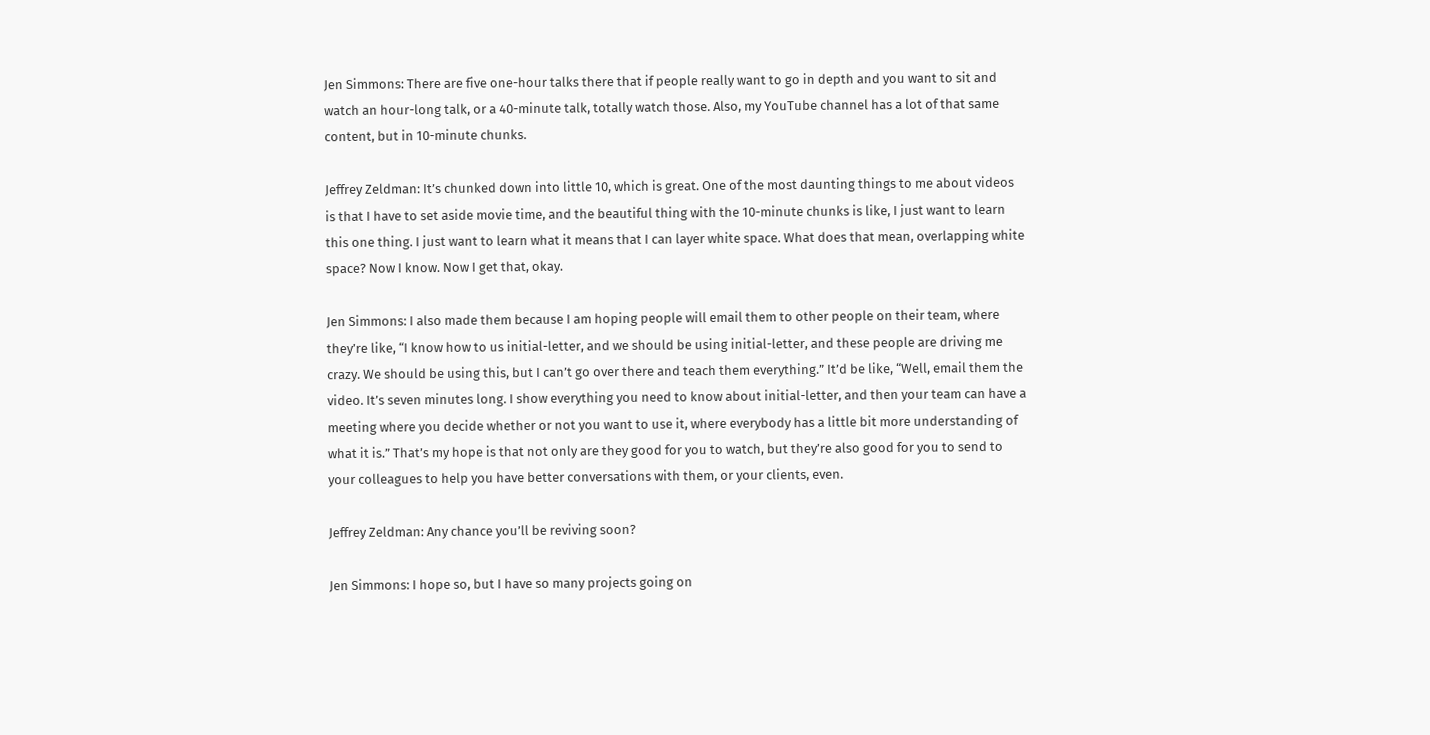Jen Simmons: There are five one-hour talks there that if people really want to go in depth and you want to sit and watch an hour-long talk, or a 40-minute talk, totally watch those. Also, my YouTube channel has a lot of that same content, but in 10-minute chunks.

Jeffrey Zeldman: It’s chunked down into little 10, which is great. One of the most daunting things to me about videos is that I have to set aside movie time, and the beautiful thing with the 10-minute chunks is like, I just want to learn this one thing. I just want to learn what it means that I can layer white space. What does that mean, overlapping white space? Now I know. Now I get that, okay.

Jen Simmons: I also made them because I am hoping people will email them to other people on their team, where they’re like, “I know how to us initial-letter, and we should be using initial-letter, and these people are driving me crazy. We should be using this, but I can’t go over there and teach them everything.” It’d be like, “Well, email them the video. It’s seven minutes long. I show everything you need to know about initial-letter, and then your team can have a meeting where you decide whether or not you want to use it, where everybody has a little bit more understanding of what it is.” That’s my hope is that not only are they good for you to watch, but they’re also good for you to send to your colleagues to help you have better conversations with them, or your clients, even.

Jeffrey Zeldman: Any chance you’ll be reviving soon?

Jen Simmons: I hope so, but I have so many projects going on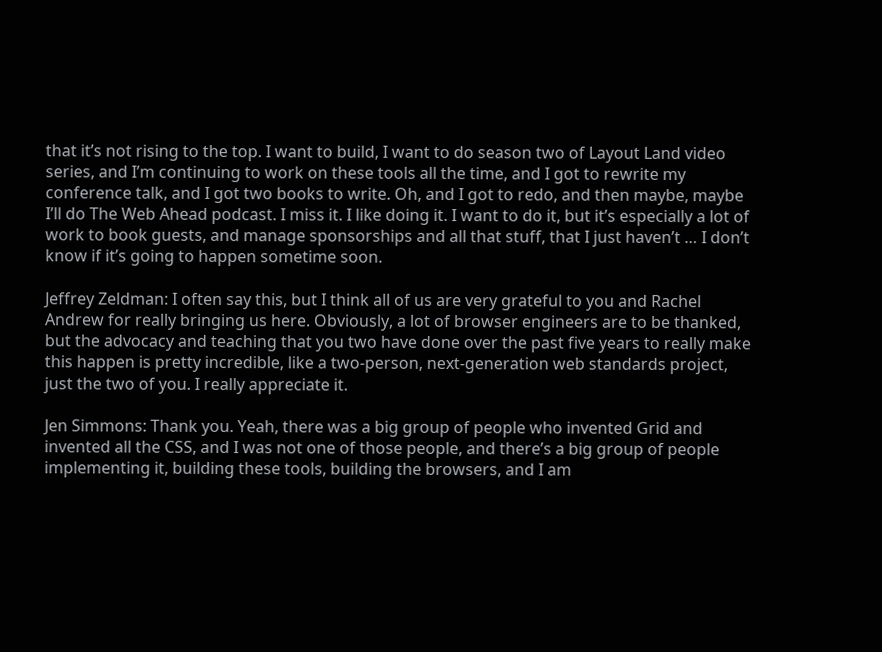that it’s not rising to the top. I want to build, I want to do season two of Layout Land video series, and I’m continuing to work on these tools all the time, and I got to rewrite my conference talk, and I got two books to write. Oh, and I got to redo, and then maybe, maybe I’ll do The Web Ahead podcast. I miss it. I like doing it. I want to do it, but it’s especially a lot of work to book guests, and manage sponsorships and all that stuff, that I just haven’t … I don’t know if it’s going to happen sometime soon.

Jeffrey Zeldman: I often say this, but I think all of us are very grateful to you and Rachel Andrew for really bringing us here. Obviously, a lot of browser engineers are to be thanked, but the advocacy and teaching that you two have done over the past five years to really make this happen is pretty incredible, like a two-person, next-generation web standards project, just the two of you. I really appreciate it.

Jen Simmons: Thank you. Yeah, there was a big group of people who invented Grid and invented all the CSS, and I was not one of those people, and there’s a big group of people implementing it, building these tools, building the browsers, and I am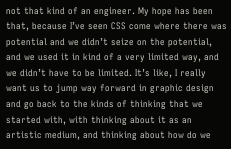not that kind of an engineer. My hope has been that, because I’ve seen CSS come where there was potential and we didn’t seize on the potential, and we used it in kind of a very limited way, and we didn’t have to be limited. It’s like, I really want us to jump way forward in graphic design and go back to the kinds of thinking that we started with, with thinking about it as an artistic medium, and thinking about how do we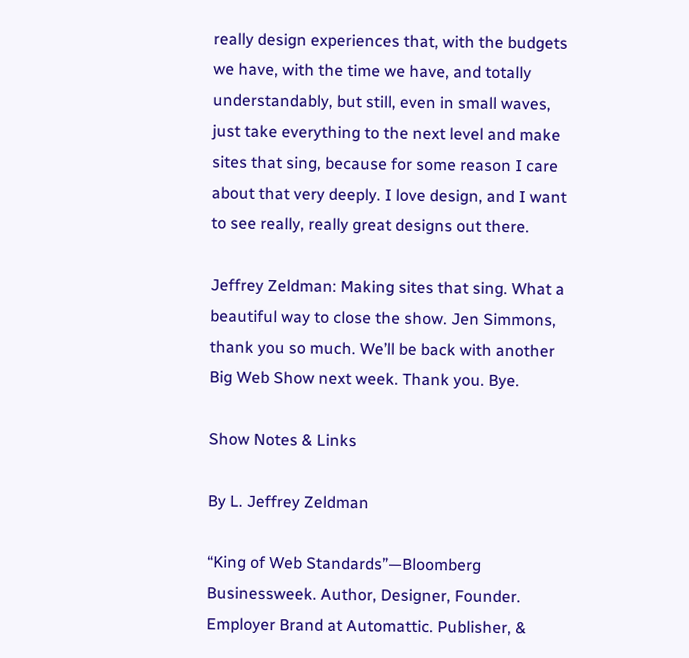really design experiences that, with the budgets we have, with the time we have, and totally understandably, but still, even in small waves, just take everything to the next level and make sites that sing, because for some reason I care about that very deeply. I love design, and I want to see really, really great designs out there.

Jeffrey Zeldman: Making sites that sing. What a beautiful way to close the show. Jen Simmons, thank you so much. We’ll be back with another Big Web Show next week. Thank you. Bye.

Show Notes & Links

By L. Jeffrey Zeldman

“King of Web Standards”—Bloomberg Businessweek. Author, Designer, Founder. Employer Brand at Automattic. Publisher, &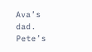Ava’s dad. Pete’s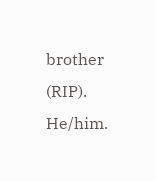brother (RIP). He/him.